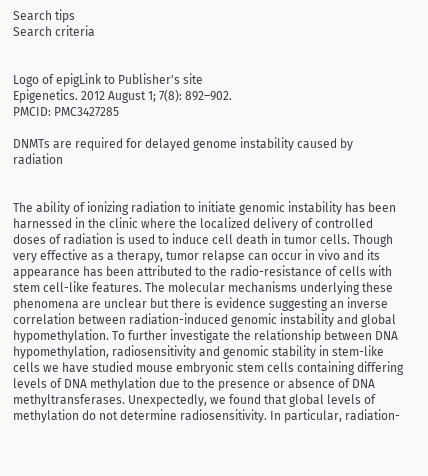Search tips
Search criteria


Logo of epigLink to Publisher's site
Epigenetics. 2012 August 1; 7(8): 892–902.
PMCID: PMC3427285

DNMTs are required for delayed genome instability caused by radiation


The ability of ionizing radiation to initiate genomic instability has been harnessed in the clinic where the localized delivery of controlled doses of radiation is used to induce cell death in tumor cells. Though very effective as a therapy, tumor relapse can occur in vivo and its appearance has been attributed to the radio-resistance of cells with stem cell-like features. The molecular mechanisms underlying these phenomena are unclear but there is evidence suggesting an inverse correlation between radiation-induced genomic instability and global hypomethylation. To further investigate the relationship between DNA hypomethylation, radiosensitivity and genomic stability in stem-like cells we have studied mouse embryonic stem cells containing differing levels of DNA methylation due to the presence or absence of DNA methyltransferases. Unexpectedly, we found that global levels of methylation do not determine radiosensitivity. In particular, radiation-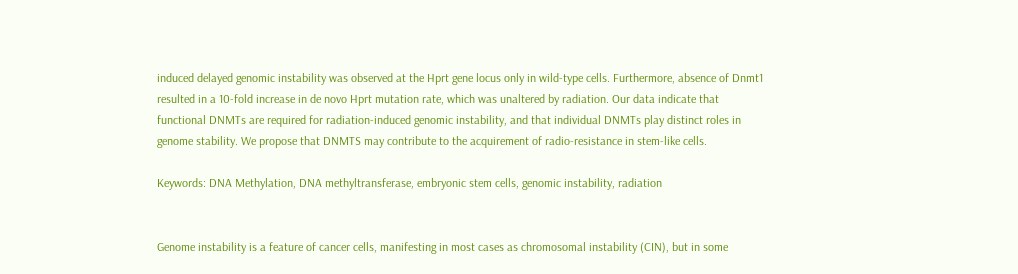induced delayed genomic instability was observed at the Hprt gene locus only in wild-type cells. Furthermore, absence of Dnmt1 resulted in a 10-fold increase in de novo Hprt mutation rate, which was unaltered by radiation. Our data indicate that functional DNMTs are required for radiation-induced genomic instability, and that individual DNMTs play distinct roles in genome stability. We propose that DNMTS may contribute to the acquirement of radio-resistance in stem-like cells.

Keywords: DNA Methylation, DNA methyltransferase, embryonic stem cells, genomic instability, radiation


Genome instability is a feature of cancer cells, manifesting in most cases as chromosomal instability (CIN), but in some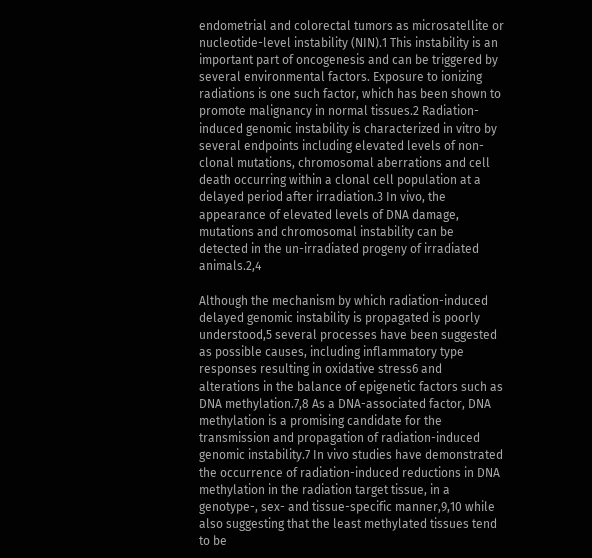endometrial and colorectal tumors as microsatellite or nucleotide-level instability (NIN).1 This instability is an important part of oncogenesis and can be triggered by several environmental factors. Exposure to ionizing radiations is one such factor, which has been shown to promote malignancy in normal tissues.2 Radiation-induced genomic instability is characterized in vitro by several endpoints including elevated levels of non-clonal mutations, chromosomal aberrations and cell death occurring within a clonal cell population at a delayed period after irradiation.3 In vivo, the appearance of elevated levels of DNA damage, mutations and chromosomal instability can be detected in the un-irradiated progeny of irradiated animals.2,4

Although the mechanism by which radiation-induced delayed genomic instability is propagated is poorly understood,5 several processes have been suggested as possible causes, including inflammatory type responses resulting in oxidative stress6 and alterations in the balance of epigenetic factors such as DNA methylation.7,8 As a DNA-associated factor, DNA methylation is a promising candidate for the transmission and propagation of radiation-induced genomic instability.7 In vivo studies have demonstrated the occurrence of radiation-induced reductions in DNA methylation in the radiation target tissue, in a genotype-, sex- and tissue-specific manner,9,10 while also suggesting that the least methylated tissues tend to be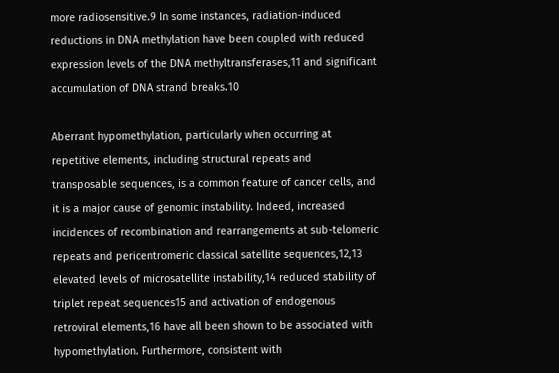more radiosensitive.9 In some instances, radiation-induced reductions in DNA methylation have been coupled with reduced expression levels of the DNA methyltransferases,11 and significant accumulation of DNA strand breaks.10

Aberrant hypomethylation, particularly when occurring at repetitive elements, including structural repeats and transposable sequences, is a common feature of cancer cells, and it is a major cause of genomic instability. Indeed, increased incidences of recombination and rearrangements at sub-telomeric repeats and pericentromeric classical satellite sequences,12,13 elevated levels of microsatellite instability,14 reduced stability of triplet repeat sequences15 and activation of endogenous retroviral elements,16 have all been shown to be associated with hypomethylation. Furthermore, consistent with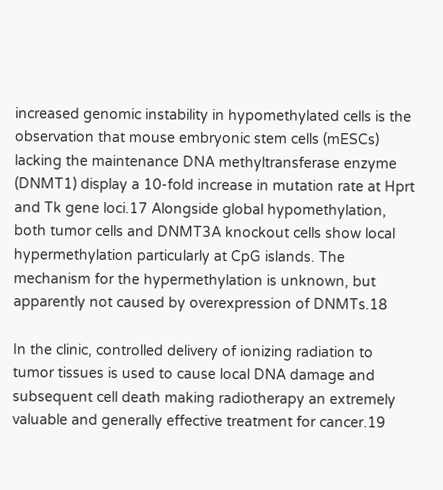increased genomic instability in hypomethylated cells is the observation that mouse embryonic stem cells (mESCs) lacking the maintenance DNA methyltransferase enzyme (DNMT1) display a 10-fold increase in mutation rate at Hprt and Tk gene loci.17 Alongside global hypomethylation, both tumor cells and DNMT3A knockout cells show local hypermethylation particularly at CpG islands. The mechanism for the hypermethylation is unknown, but apparently not caused by overexpression of DNMTs.18

In the clinic, controlled delivery of ionizing radiation to tumor tissues is used to cause local DNA damage and subsequent cell death making radiotherapy an extremely valuable and generally effective treatment for cancer.19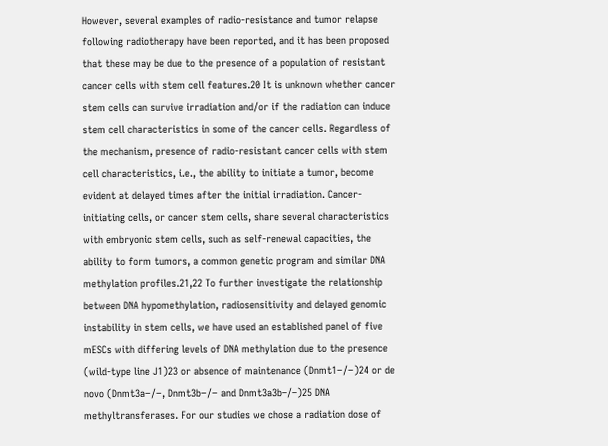However, several examples of radio-resistance and tumor relapse following radiotherapy have been reported, and it has been proposed that these may be due to the presence of a population of resistant cancer cells with stem cell features.20 It is unknown whether cancer stem cells can survive irradiation and/or if the radiation can induce stem cell characteristics in some of the cancer cells. Regardless of the mechanism, presence of radio-resistant cancer cells with stem cell characteristics, i.e., the ability to initiate a tumor, become evident at delayed times after the initial irradiation. Cancer-initiating cells, or cancer stem cells, share several characteristics with embryonic stem cells, such as self-renewal capacities, the ability to form tumors, a common genetic program and similar DNA methylation profiles.21,22 To further investigate the relationship between DNA hypomethylation, radiosensitivity and delayed genomic instability in stem cells, we have used an established panel of five mESCs with differing levels of DNA methylation due to the presence (wild-type line J1)23 or absence of maintenance (Dnmt1−/−)24 or de novo (Dnmt3a−/−, Dnmt3b−/− and Dnmt3a3b–/–)25 DNA methyltransferases. For our studies we chose a radiation dose of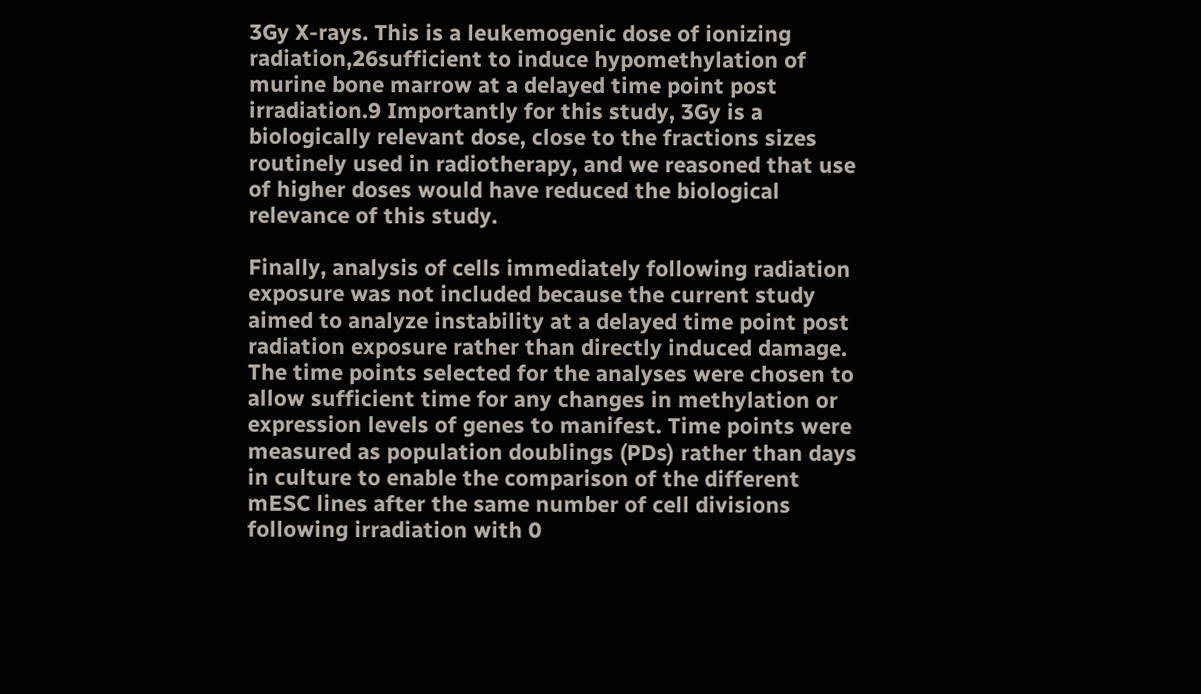3Gy X-rays. This is a leukemogenic dose of ionizing radiation,26sufficient to induce hypomethylation of murine bone marrow at a delayed time point post irradiation.9 Importantly for this study, 3Gy is a biologically relevant dose, close to the fractions sizes routinely used in radiotherapy, and we reasoned that use of higher doses would have reduced the biological relevance of this study.

Finally, analysis of cells immediately following radiation exposure was not included because the current study aimed to analyze instability at a delayed time point post radiation exposure rather than directly induced damage. The time points selected for the analyses were chosen to allow sufficient time for any changes in methylation or expression levels of genes to manifest. Time points were measured as population doublings (PDs) rather than days in culture to enable the comparison of the different mESC lines after the same number of cell divisions following irradiation with 0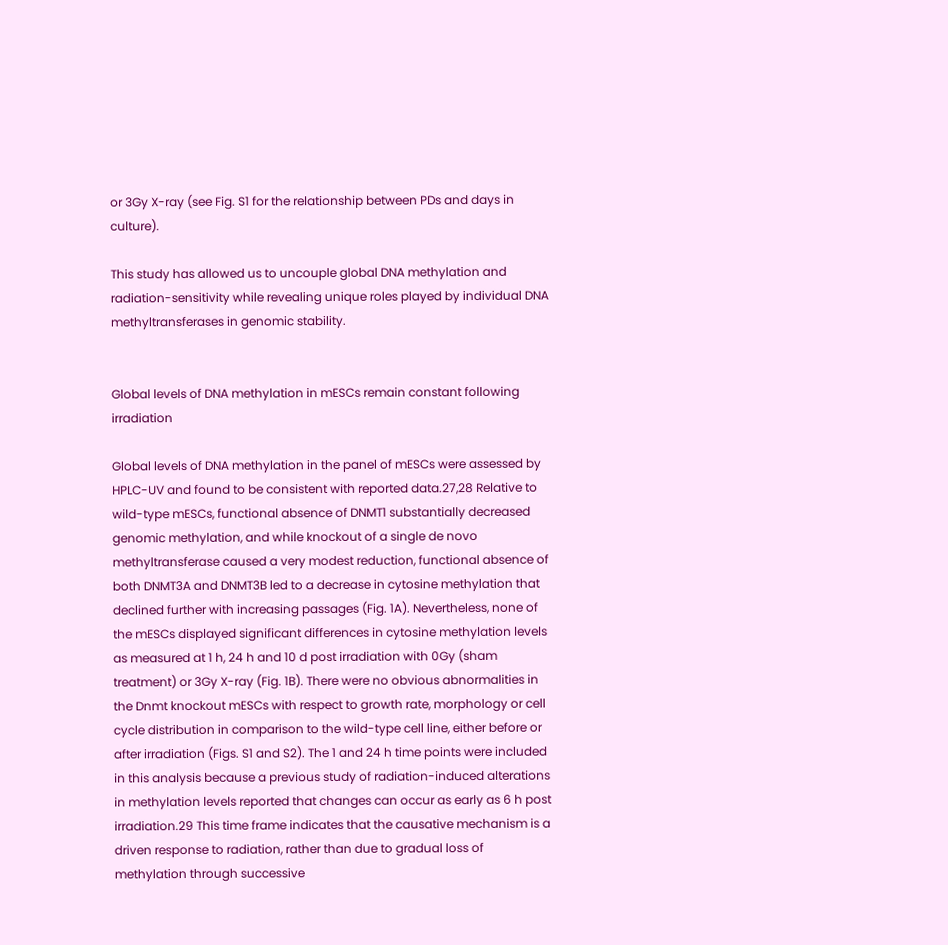or 3Gy X-ray (see Fig. S1 for the relationship between PDs and days in culture).

This study has allowed us to uncouple global DNA methylation and radiation-sensitivity while revealing unique roles played by individual DNA methyltransferases in genomic stability.


Global levels of DNA methylation in mESCs remain constant following irradiation

Global levels of DNA methylation in the panel of mESCs were assessed by HPLC-UV and found to be consistent with reported data.27,28 Relative to wild-type mESCs, functional absence of DNMT1 substantially decreased genomic methylation, and while knockout of a single de novo methyltransferase caused a very modest reduction, functional absence of both DNMT3A and DNMT3B led to a decrease in cytosine methylation that declined further with increasing passages (Fig. 1A). Nevertheless, none of the mESCs displayed significant differences in cytosine methylation levels as measured at 1 h, 24 h and 10 d post irradiation with 0Gy (sham treatment) or 3Gy X-ray (Fig. 1B). There were no obvious abnormalities in the Dnmt knockout mESCs with respect to growth rate, morphology or cell cycle distribution in comparison to the wild-type cell line, either before or after irradiation (Figs. S1 and S2). The 1 and 24 h time points were included in this analysis because a previous study of radiation-induced alterations in methylation levels reported that changes can occur as early as 6 h post irradiation.29 This time frame indicates that the causative mechanism is a driven response to radiation, rather than due to gradual loss of methylation through successive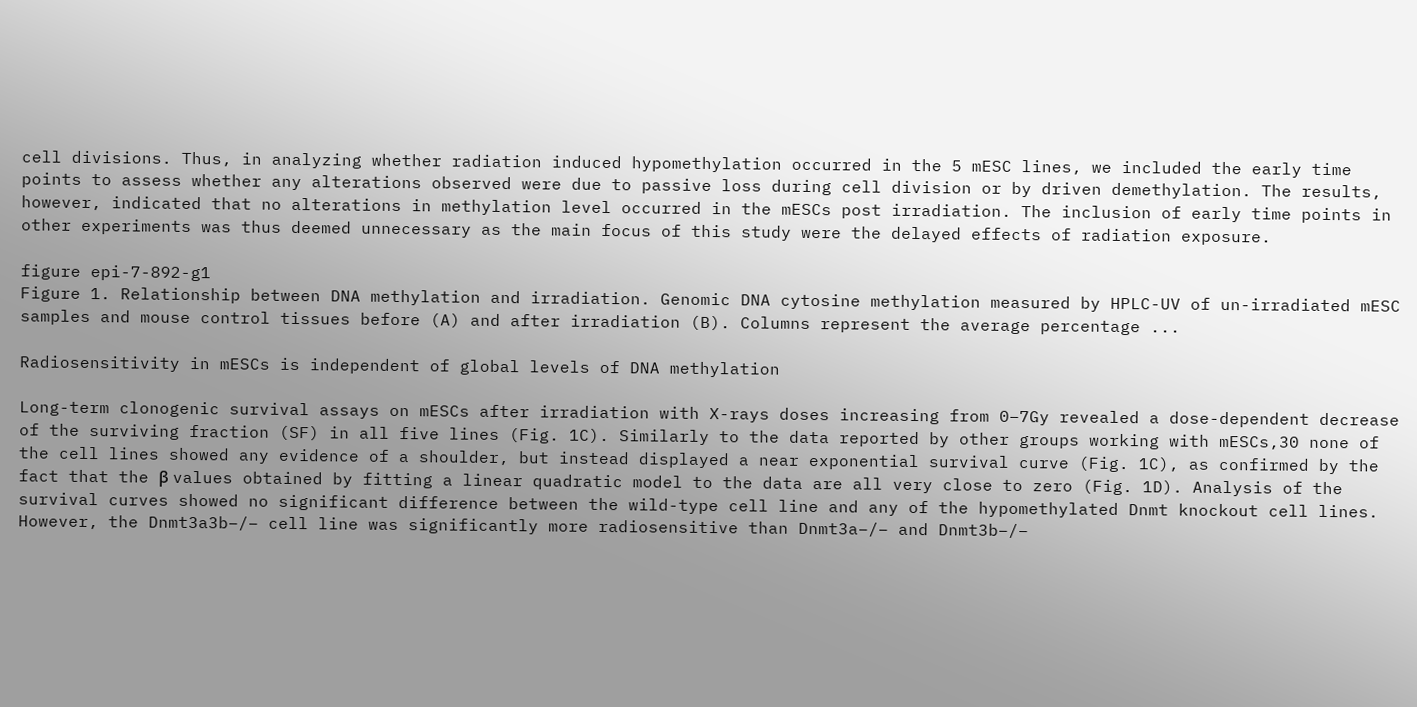cell divisions. Thus, in analyzing whether radiation induced hypomethylation occurred in the 5 mESC lines, we included the early time points to assess whether any alterations observed were due to passive loss during cell division or by driven demethylation. The results, however, indicated that no alterations in methylation level occurred in the mESCs post irradiation. The inclusion of early time points in other experiments was thus deemed unnecessary as the main focus of this study were the delayed effects of radiation exposure.

figure epi-7-892-g1
Figure 1. Relationship between DNA methylation and irradiation. Genomic DNA cytosine methylation measured by HPLC-UV of un-irradiated mESC samples and mouse control tissues before (A) and after irradiation (B). Columns represent the average percentage ...

Radiosensitivity in mESCs is independent of global levels of DNA methylation

Long-term clonogenic survival assays on mESCs after irradiation with X-rays doses increasing from 0–7Gy revealed a dose-dependent decrease of the surviving fraction (SF) in all five lines (Fig. 1C). Similarly to the data reported by other groups working with mESCs,30 none of the cell lines showed any evidence of a shoulder, but instead displayed a near exponential survival curve (Fig. 1C), as confirmed by the fact that the β values obtained by fitting a linear quadratic model to the data are all very close to zero (Fig. 1D). Analysis of the survival curves showed no significant difference between the wild-type cell line and any of the hypomethylated Dnmt knockout cell lines. However, the Dnmt3a3b–/– cell line was significantly more radiosensitive than Dnmt3a−/− and Dnmt3b−/−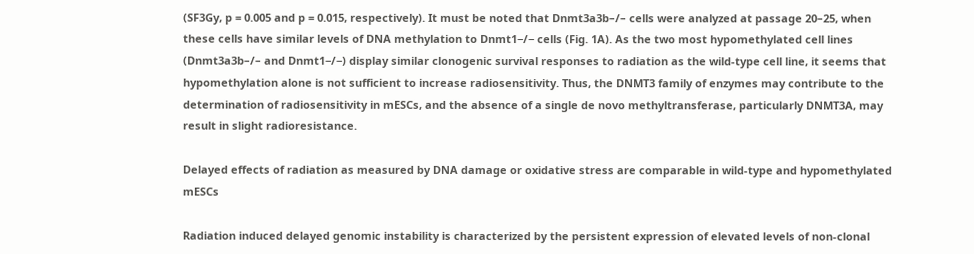(SF3Gy, p = 0.005 and p = 0.015, respectively). It must be noted that Dnmt3a3b–/– cells were analyzed at passage 20–25, when these cells have similar levels of DNA methylation to Dnmt1−/− cells (Fig. 1A). As the two most hypomethylated cell lines (Dnmt3a3b–/– and Dnmt1−/−) display similar clonogenic survival responses to radiation as the wild-type cell line, it seems that hypomethylation alone is not sufficient to increase radiosensitivity. Thus, the DNMT3 family of enzymes may contribute to the determination of radiosensitivity in mESCs, and the absence of a single de novo methyltransferase, particularly DNMT3A, may result in slight radioresistance.

Delayed effects of radiation as measured by DNA damage or oxidative stress are comparable in wild-type and hypomethylated mESCs

Radiation induced delayed genomic instability is characterized by the persistent expression of elevated levels of non-clonal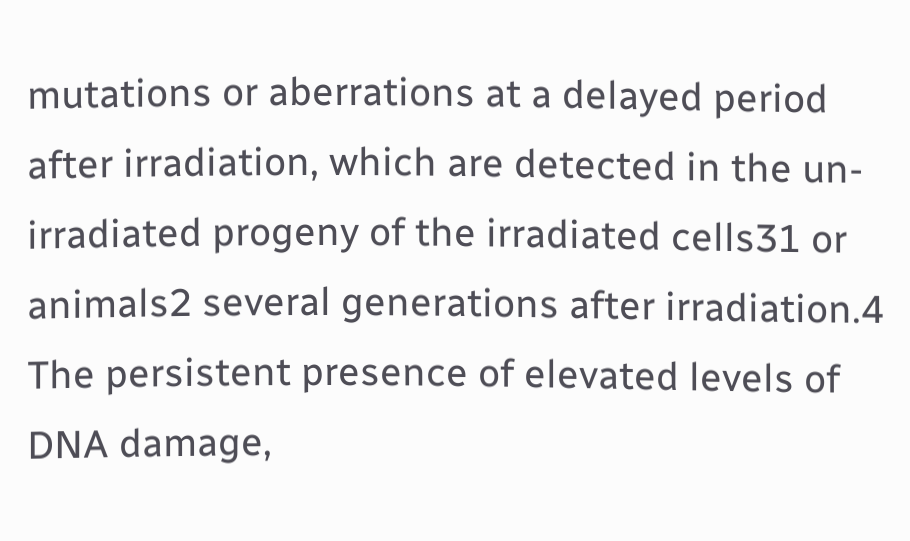mutations or aberrations at a delayed period after irradiation, which are detected in the un-irradiated progeny of the irradiated cells31 or animals2 several generations after irradiation.4 The persistent presence of elevated levels of DNA damage,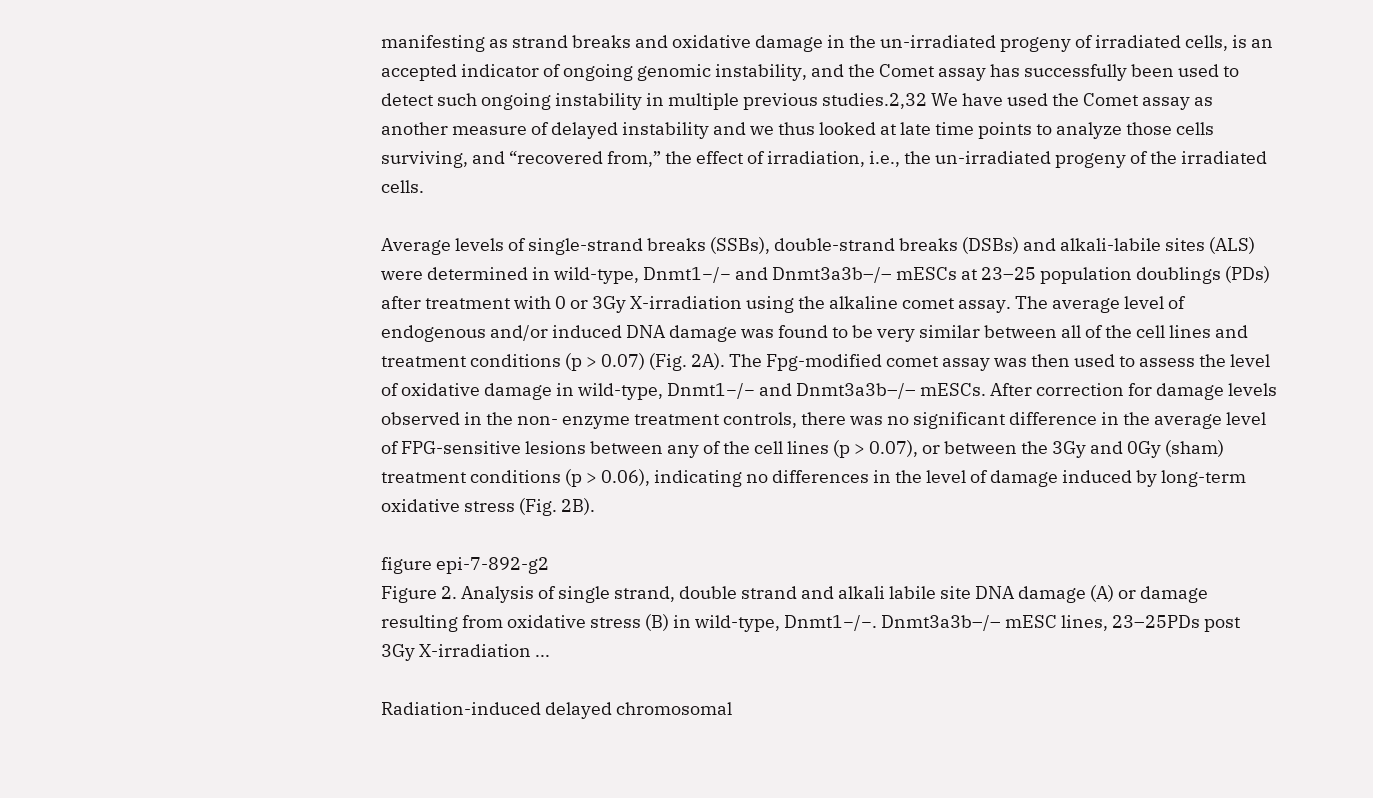manifesting as strand breaks and oxidative damage in the un-irradiated progeny of irradiated cells, is an accepted indicator of ongoing genomic instability, and the Comet assay has successfully been used to detect such ongoing instability in multiple previous studies.2,32 We have used the Comet assay as another measure of delayed instability and we thus looked at late time points to analyze those cells surviving, and “recovered from,” the effect of irradiation, i.e., the un-irradiated progeny of the irradiated cells.

Average levels of single-strand breaks (SSBs), double-strand breaks (DSBs) and alkali-labile sites (ALS) were determined in wild-type, Dnmt1−/− and Dnmt3a3b–/– mESCs at 23–25 population doublings (PDs) after treatment with 0 or 3Gy X-irradiation using the alkaline comet assay. The average level of endogenous and/or induced DNA damage was found to be very similar between all of the cell lines and treatment conditions (p > 0.07) (Fig. 2A). The Fpg-modified comet assay was then used to assess the level of oxidative damage in wild-type, Dnmt1−/− and Dnmt3a3b–/– mESCs. After correction for damage levels observed in the non- enzyme treatment controls, there was no significant difference in the average level of FPG-sensitive lesions between any of the cell lines (p > 0.07), or between the 3Gy and 0Gy (sham) treatment conditions (p > 0.06), indicating no differences in the level of damage induced by long-term oxidative stress (Fig. 2B).

figure epi-7-892-g2
Figure 2. Analysis of single strand, double strand and alkali labile site DNA damage (A) or damage resulting from oxidative stress (B) in wild-type, Dnmt1−/−. Dnmt3a3b–/– mESC lines, 23–25PDs post 3Gy X-irradiation ...

Radiation-induced delayed chromosomal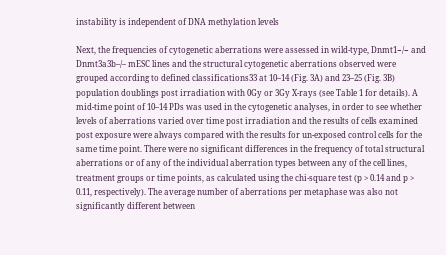instability is independent of DNA methylation levels

Next, the frequencies of cytogenetic aberrations were assessed in wild-type, Dnmt1−/− and Dnmt3a3b–/– mESC lines and the structural cytogenetic aberrations observed were grouped according to defined classifications33 at 10–14 (Fig. 3A) and 23–25 (Fig. 3B) population doublings post irradiation with 0Gy or 3Gy X-rays (see Table 1 for details). A mid-time point of 10–14 PDs was used in the cytogenetic analyses, in order to see whether levels of aberrations varied over time post irradiation and the results of cells examined post exposure were always compared with the results for un-exposed control cells for the same time point. There were no significant differences in the frequency of total structural aberrations or of any of the individual aberration types between any of the cell lines, treatment groups or time points, as calculated using the chi-square test (p > 0.14 and p > 0.11, respectively). The average number of aberrations per metaphase was also not significantly different between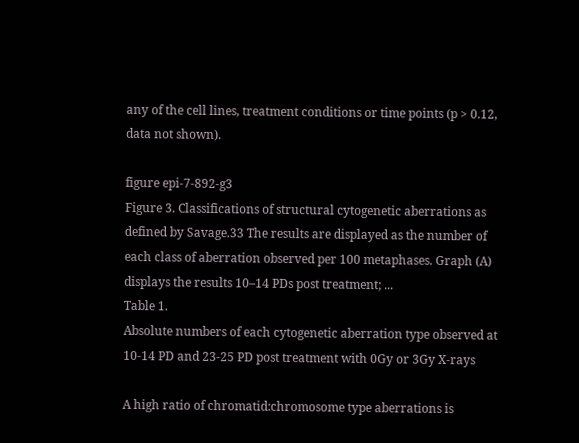any of the cell lines, treatment conditions or time points (p > 0.12, data not shown).

figure epi-7-892-g3
Figure 3. Classifications of structural cytogenetic aberrations as defined by Savage.33 The results are displayed as the number of each class of aberration observed per 100 metaphases. Graph (A) displays the results 10–14 PDs post treatment; ...
Table 1.
Absolute numbers of each cytogenetic aberration type observed at 10-14 PD and 23-25 PD post treatment with 0Gy or 3Gy X-rays

A high ratio of chromatid:chromosome type aberrations is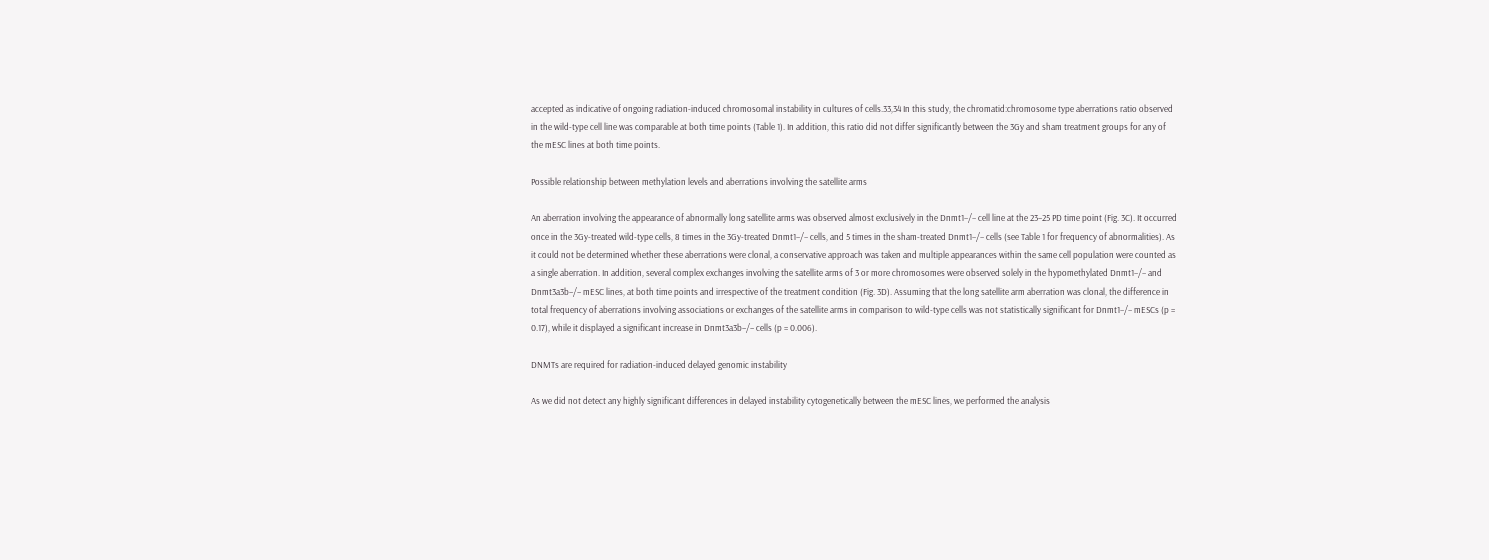accepted as indicative of ongoing radiation-induced chromosomal instability in cultures of cells.33,34 In this study, the chromatid:chromosome type aberrations ratio observed in the wild-type cell line was comparable at both time points (Table 1). In addition, this ratio did not differ significantly between the 3Gy and sham treatment groups for any of the mESC lines at both time points.

Possible relationship between methylation levels and aberrations involving the satellite arms

An aberration involving the appearance of abnormally long satellite arms was observed almost exclusively in the Dnmt1−/− cell line at the 23–25 PD time point (Fig. 3C). It occurred once in the 3Gy-treated wild-type cells, 8 times in the 3Gy-treated Dnmt1−/− cells, and 5 times in the sham-treated Dnmt1−/− cells (see Table 1 for frequency of abnormalities). As it could not be determined whether these aberrations were clonal, a conservative approach was taken and multiple appearances within the same cell population were counted as a single aberration. In addition, several complex exchanges involving the satellite arms of 3 or more chromosomes were observed solely in the hypomethylated Dnmt1−/− and Dnmt3a3b–/– mESC lines, at both time points and irrespective of the treatment condition (Fig. 3D). Assuming that the long satellite arm aberration was clonal, the difference in total frequency of aberrations involving associations or exchanges of the satellite arms in comparison to wild-type cells was not statistically significant for Dnmt1−/− mESCs (p = 0.17), while it displayed a significant increase in Dnmt3a3b–/– cells (p = 0.006).

DNMTs are required for radiation-induced delayed genomic instability

As we did not detect any highly significant differences in delayed instability cytogenetically between the mESC lines, we performed the analysis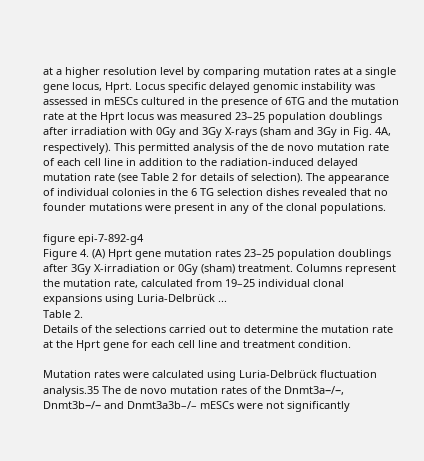at a higher resolution level by comparing mutation rates at a single gene locus, Hprt. Locus specific delayed genomic instability was assessed in mESCs cultured in the presence of 6TG and the mutation rate at the Hprt locus was measured 23–25 population doublings after irradiation with 0Gy and 3Gy X-rays (sham and 3Gy in Fig. 4A, respectively). This permitted analysis of the de novo mutation rate of each cell line in addition to the radiation-induced delayed mutation rate (see Table 2 for details of selection). The appearance of individual colonies in the 6 TG selection dishes revealed that no founder mutations were present in any of the clonal populations.

figure epi-7-892-g4
Figure 4. (A) Hprt gene mutation rates 23–25 population doublings after 3Gy X-irradiation or 0Gy (sham) treatment. Columns represent the mutation rate, calculated from 19–25 individual clonal expansions using Luria-Delbrück ...
Table 2.
Details of the selections carried out to determine the mutation rate at the Hprt gene for each cell line and treatment condition.

Mutation rates were calculated using Luria-Delbrück fluctuation analysis.35 The de novo mutation rates of the Dnmt3a−/−, Dnmt3b−/− and Dnmt3a3b–/– mESCs were not significantly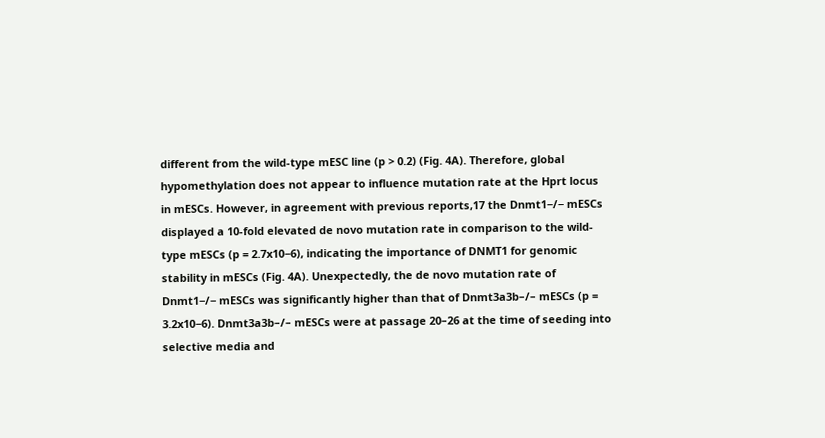different from the wild-type mESC line (p > 0.2) (Fig. 4A). Therefore, global hypomethylation does not appear to influence mutation rate at the Hprt locus in mESCs. However, in agreement with previous reports,17 the Dnmt1−/− mESCs displayed a 10-fold elevated de novo mutation rate in comparison to the wild-type mESCs (p = 2.7x10−6), indicating the importance of DNMT1 for genomic stability in mESCs (Fig. 4A). Unexpectedly, the de novo mutation rate of Dnmt1−/− mESCs was significantly higher than that of Dnmt3a3b–/– mESCs (p = 3.2x10−6). Dnmt3a3b–/– mESCs were at passage 20–26 at the time of seeding into selective media and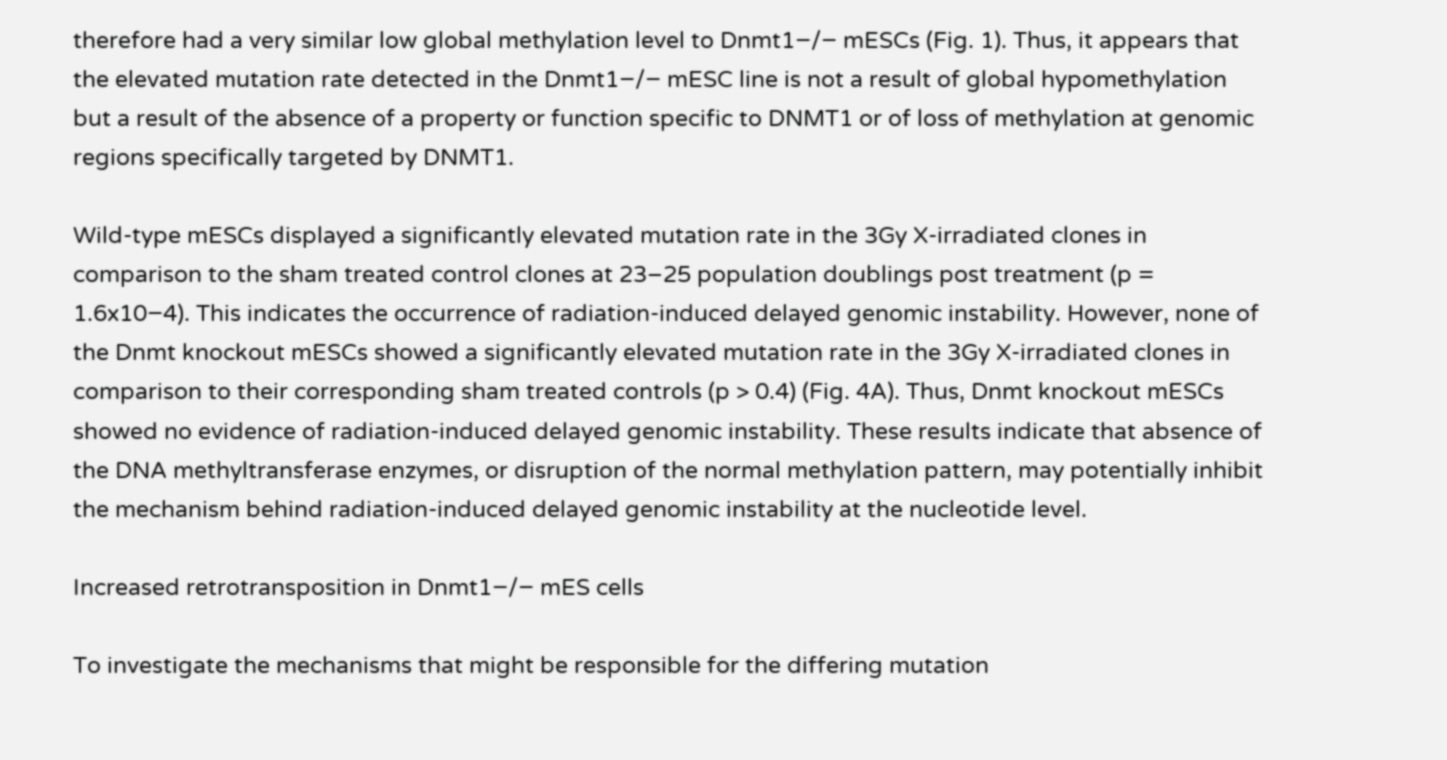therefore had a very similar low global methylation level to Dnmt1−/− mESCs (Fig. 1). Thus, it appears that the elevated mutation rate detected in the Dnmt1−/− mESC line is not a result of global hypomethylation but a result of the absence of a property or function specific to DNMT1 or of loss of methylation at genomic regions specifically targeted by DNMT1.

Wild-type mESCs displayed a significantly elevated mutation rate in the 3Gy X-irradiated clones in comparison to the sham treated control clones at 23–25 population doublings post treatment (p = 1.6x10−4). This indicates the occurrence of radiation-induced delayed genomic instability. However, none of the Dnmt knockout mESCs showed a significantly elevated mutation rate in the 3Gy X-irradiated clones in comparison to their corresponding sham treated controls (p > 0.4) (Fig. 4A). Thus, Dnmt knockout mESCs showed no evidence of radiation-induced delayed genomic instability. These results indicate that absence of the DNA methyltransferase enzymes, or disruption of the normal methylation pattern, may potentially inhibit the mechanism behind radiation-induced delayed genomic instability at the nucleotide level.

Increased retrotransposition in Dnmt1−/− mES cells

To investigate the mechanisms that might be responsible for the differing mutation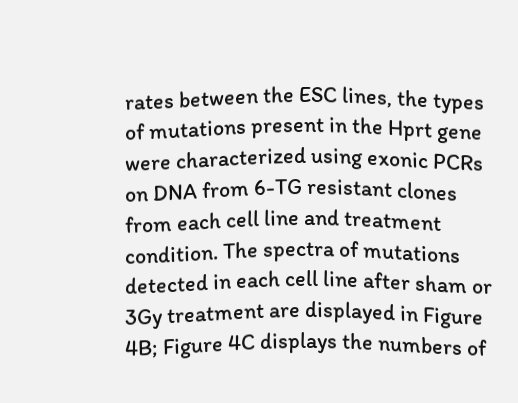rates between the ESC lines, the types of mutations present in the Hprt gene were characterized using exonic PCRs on DNA from 6-TG resistant clones from each cell line and treatment condition. The spectra of mutations detected in each cell line after sham or 3Gy treatment are displayed in Figure 4B; Figure 4C displays the numbers of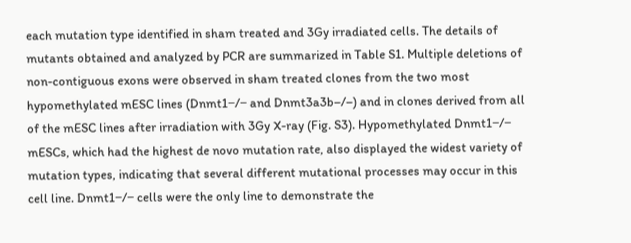each mutation type identified in sham treated and 3Gy irradiated cells. The details of mutants obtained and analyzed by PCR are summarized in Table S1. Multiple deletions of non-contiguous exons were observed in sham treated clones from the two most hypomethylated mESC lines (Dnmt1−/− and Dnmt3a3b–/–) and in clones derived from all of the mESC lines after irradiation with 3Gy X-ray (Fig. S3). Hypomethylated Dnmt1−/− mESCs, which had the highest de novo mutation rate, also displayed the widest variety of mutation types, indicating that several different mutational processes may occur in this cell line. Dnmt1−/− cells were the only line to demonstrate the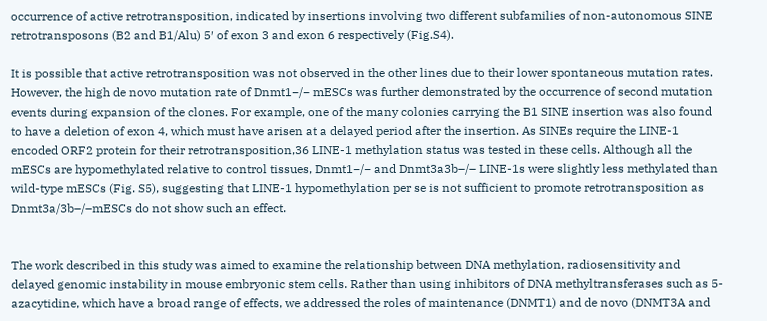occurrence of active retrotransposition, indicated by insertions involving two different subfamilies of non-autonomous SINE retrotransposons (B2 and B1/Alu) 5′ of exon 3 and exon 6 respectively (Fig.S4).

It is possible that active retrotransposition was not observed in the other lines due to their lower spontaneous mutation rates. However, the high de novo mutation rate of Dnmt1−/− mESCs was further demonstrated by the occurrence of second mutation events during expansion of the clones. For example, one of the many colonies carrying the B1 SINE insertion was also found to have a deletion of exon 4, which must have arisen at a delayed period after the insertion. As SINEs require the LINE-1 encoded ORF2 protein for their retrotransposition,36 LINE-1 methylation status was tested in these cells. Although all the mESCs are hypomethylated relative to control tissues, Dnmt1−/− and Dnmt3a3b–/– LINE-1s were slightly less methylated than wild-type mESCs (Fig. S5), suggesting that LINE-1 hypomethylation per se is not sufficient to promote retrotransposition as Dnmt3a/3b–/–mESCs do not show such an effect.


The work described in this study was aimed to examine the relationship between DNA methylation, radiosensitivity and delayed genomic instability in mouse embryonic stem cells. Rather than using inhibitors of DNA methyltransferases such as 5-azacytidine, which have a broad range of effects, we addressed the roles of maintenance (DNMT1) and de novo (DNMT3A and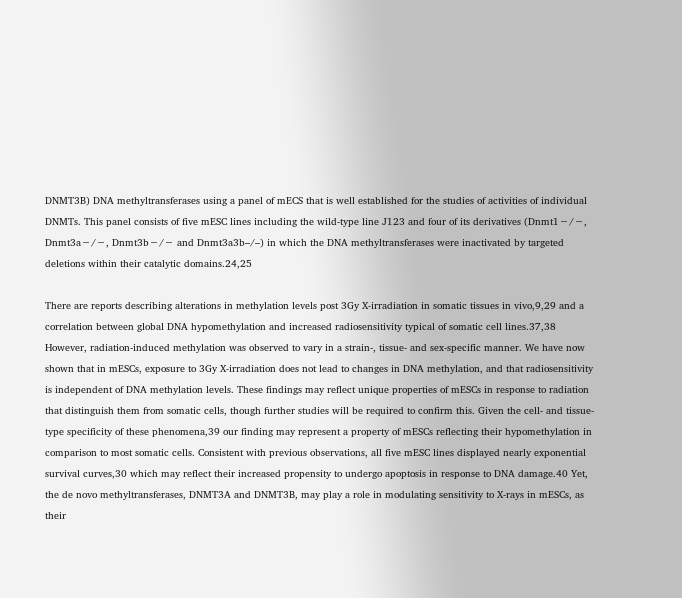DNMT3B) DNA methyltransferases using a panel of mECS that is well established for the studies of activities of individual DNMTs. This panel consists of five mESC lines including the wild-type line J123 and four of its derivatives (Dnmt1−/−, Dnmt3a−/−, Dnmt3b−/− and Dnmt3a3b–/–) in which the DNA methyltransferases were inactivated by targeted deletions within their catalytic domains.24,25

There are reports describing alterations in methylation levels post 3Gy X-irradiation in somatic tissues in vivo,9,29 and a correlation between global DNA hypomethylation and increased radiosensitivity typical of somatic cell lines.37,38 However, radiation-induced methylation was observed to vary in a strain-, tissue- and sex-specific manner. We have now shown that in mESCs, exposure to 3Gy X-irradiation does not lead to changes in DNA methylation, and that radiosensitivity is independent of DNA methylation levels. These findings may reflect unique properties of mESCs in response to radiation that distinguish them from somatic cells, though further studies will be required to confirm this. Given the cell- and tissue-type specificity of these phenomena,39 our finding may represent a property of mESCs reflecting their hypomethylation in comparison to most somatic cells. Consistent with previous observations, all five mESC lines displayed nearly exponential survival curves,30 which may reflect their increased propensity to undergo apoptosis in response to DNA damage.40 Yet, the de novo methyltransferases, DNMT3A and DNMT3B, may play a role in modulating sensitivity to X-rays in mESCs, as their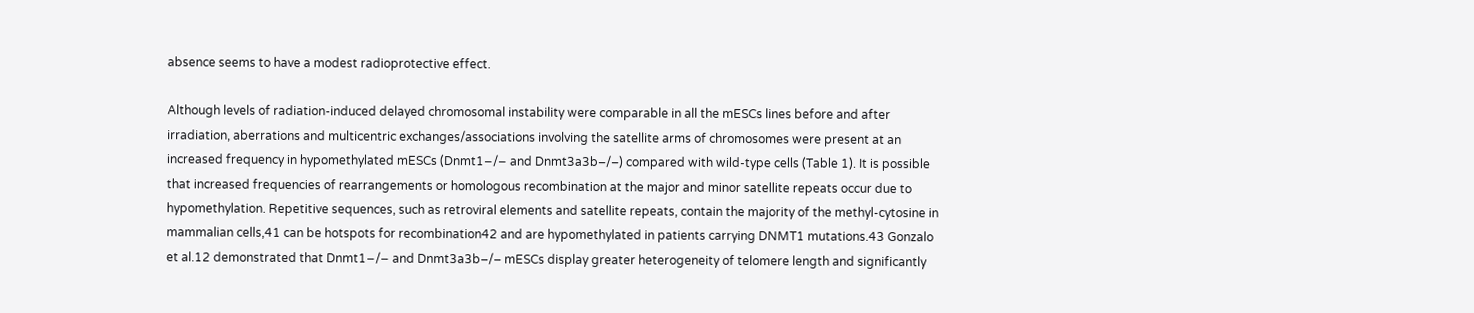absence seems to have a modest radioprotective effect.

Although levels of radiation-induced delayed chromosomal instability were comparable in all the mESCs lines before and after irradiation, aberrations and multicentric exchanges/associations involving the satellite arms of chromosomes were present at an increased frequency in hypomethylated mESCs (Dnmt1−/− and Dnmt3a3b–/–) compared with wild-type cells (Table 1). It is possible that increased frequencies of rearrangements or homologous recombination at the major and minor satellite repeats occur due to hypomethylation. Repetitive sequences, such as retroviral elements and satellite repeats, contain the majority of the methyl-cytosine in mammalian cells,41 can be hotspots for recombination42 and are hypomethylated in patients carrying DNMT1 mutations.43 Gonzalo et al.12 demonstrated that Dnmt1−/− and Dnmt3a3b–/– mESCs display greater heterogeneity of telomere length and significantly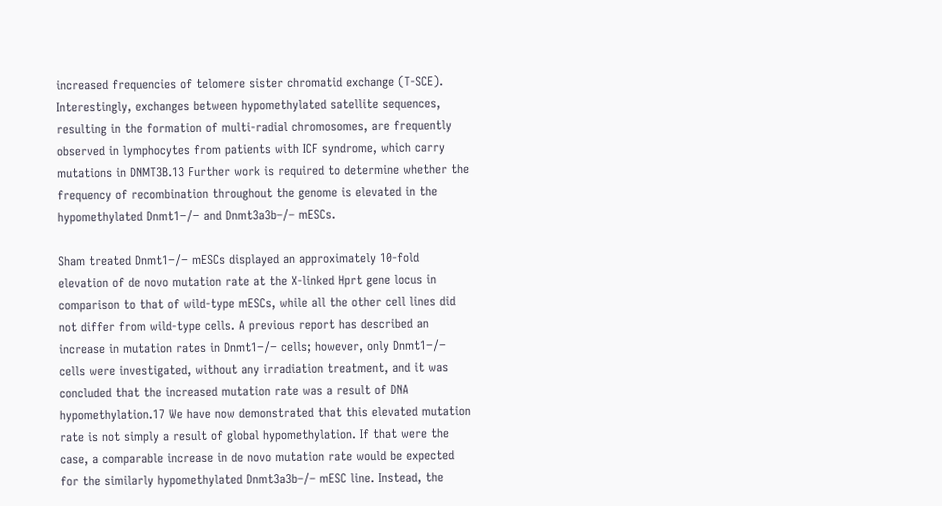increased frequencies of telomere sister chromatid exchange (T-SCE). Interestingly, exchanges between hypomethylated satellite sequences, resulting in the formation of multi-radial chromosomes, are frequently observed in lymphocytes from patients with ICF syndrome, which carry mutations in DNMT3B.13 Further work is required to determine whether the frequency of recombination throughout the genome is elevated in the hypomethylated Dnmt1−/− and Dnmt3a3b–/– mESCs.

Sham treated Dnmt1−/− mESCs displayed an approximately 10-fold elevation of de novo mutation rate at the X-linked Hprt gene locus in comparison to that of wild-type mESCs, while all the other cell lines did not differ from wild-type cells. A previous report has described an increase in mutation rates in Dnmt1−/− cells; however, only Dnmt1−/− cells were investigated, without any irradiation treatment, and it was concluded that the increased mutation rate was a result of DNA hypomethylation.17 We have now demonstrated that this elevated mutation rate is not simply a result of global hypomethylation. If that were the case, a comparable increase in de novo mutation rate would be expected for the similarly hypomethylated Dnmt3a3b–/– mESC line. Instead, the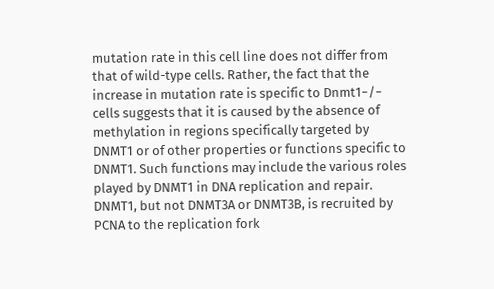mutation rate in this cell line does not differ from that of wild-type cells. Rather, the fact that the increase in mutation rate is specific to Dnmt1−/− cells suggests that it is caused by the absence of methylation in regions specifically targeted by DNMT1 or of other properties or functions specific to DNMT1. Such functions may include the various roles played by DNMT1 in DNA replication and repair. DNMT1, but not DNMT3A or DNMT3B, is recruited by PCNA to the replication fork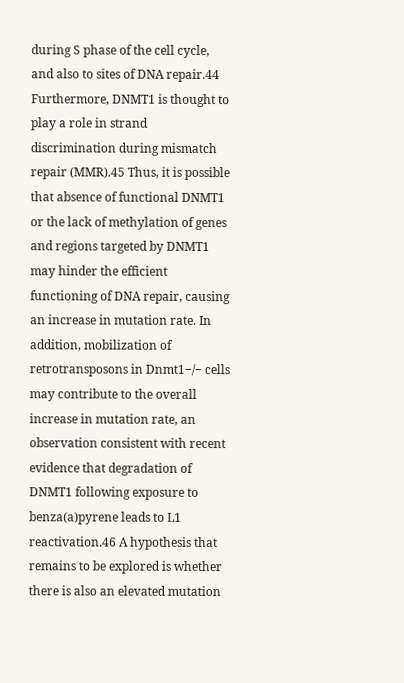during S phase of the cell cycle, and also to sites of DNA repair.44 Furthermore, DNMT1 is thought to play a role in strand discrimination during mismatch repair (MMR).45 Thus, it is possible that absence of functional DNMT1 or the lack of methylation of genes and regions targeted by DNMT1 may hinder the efficient functioning of DNA repair, causing an increase in mutation rate. In addition, mobilization of retrotransposons in Dnmt1−/− cells may contribute to the overall increase in mutation rate, an observation consistent with recent evidence that degradation of DNMT1 following exposure to benza(a)pyrene leads to L1 reactivation.46 A hypothesis that remains to be explored is whether there is also an elevated mutation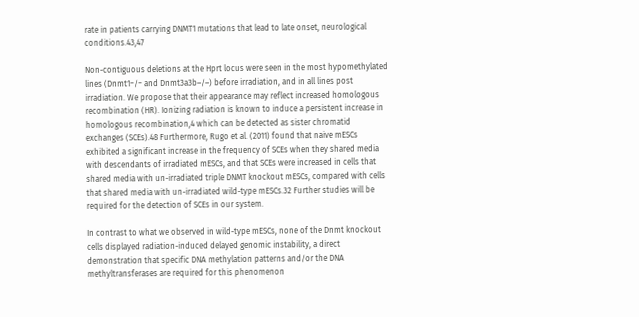rate in patients carrying DNMT1 mutations that lead to late onset, neurological conditions.43,47

Non-contiguous deletions at the Hprt locus were seen in the most hypomethylated lines (Dnmt1−/− and Dnmt3a3b–/–) before irradiation, and in all lines post irradiation. We propose that their appearance may reflect increased homologous recombination (HR). Ionizing radiation is known to induce a persistent increase in homologous recombination,4 which can be detected as sister chromatid exchanges (SCEs).48 Furthermore, Rugo et al. (2011) found that naive mESCs exhibited a significant increase in the frequency of SCEs when they shared media with descendants of irradiated mESCs, and that SCEs were increased in cells that shared media with un-irradiated triple DNMT knockout mESCs, compared with cells that shared media with un-irradiated wild-type mESCs.32 Further studies will be required for the detection of SCEs in our system.

In contrast to what we observed in wild-type mESCs, none of the Dnmt knockout cells displayed radiation-induced delayed genomic instability, a direct demonstration that specific DNA methylation patterns and/or the DNA methyltransferases are required for this phenomenon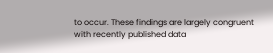to occur. These findings are largely congruent with recently published data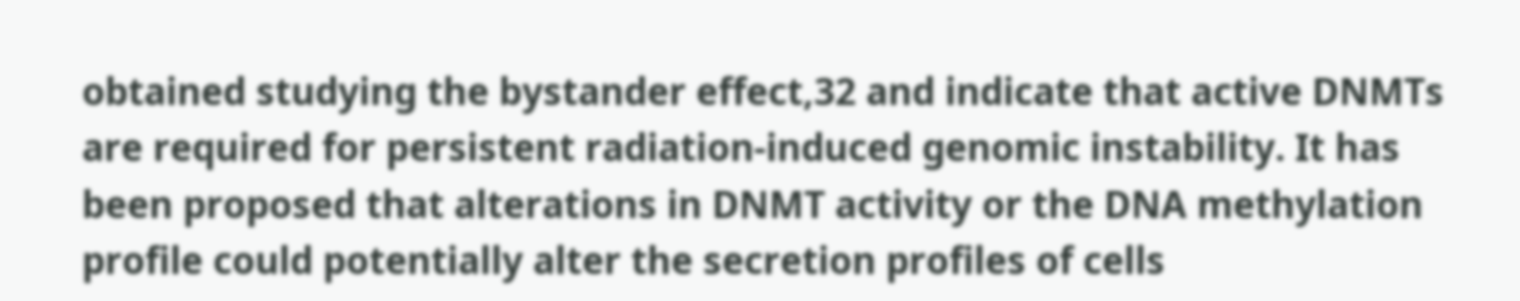obtained studying the bystander effect,32 and indicate that active DNMTs are required for persistent radiation-induced genomic instability. It has been proposed that alterations in DNMT activity or the DNA methylation profile could potentially alter the secretion profiles of cells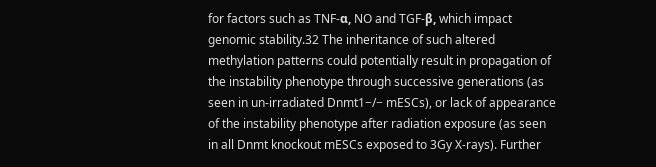for factors such as TNF-α, NO and TGF-β, which impact genomic stability.32 The inheritance of such altered methylation patterns could potentially result in propagation of the instability phenotype through successive generations (as seen in un-irradiated Dnmt1−/− mESCs), or lack of appearance of the instability phenotype after radiation exposure (as seen in all Dnmt knockout mESCs exposed to 3Gy X-rays). Further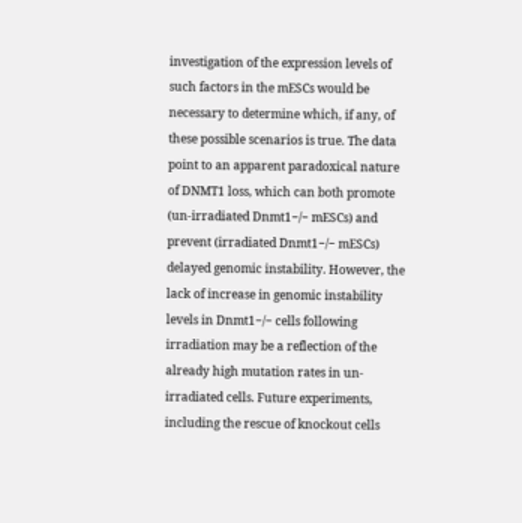investigation of the expression levels of such factors in the mESCs would be necessary to determine which, if any, of these possible scenarios is true. The data point to an apparent paradoxical nature of DNMT1 loss, which can both promote (un-irradiated Dnmt1−/− mESCs) and prevent (irradiated Dnmt1−/− mESCs) delayed genomic instability. However, the lack of increase in genomic instability levels in Dnmt1−/− cells following irradiation may be a reflection of the already high mutation rates in un-irradiated cells. Future experiments, including the rescue of knockout cells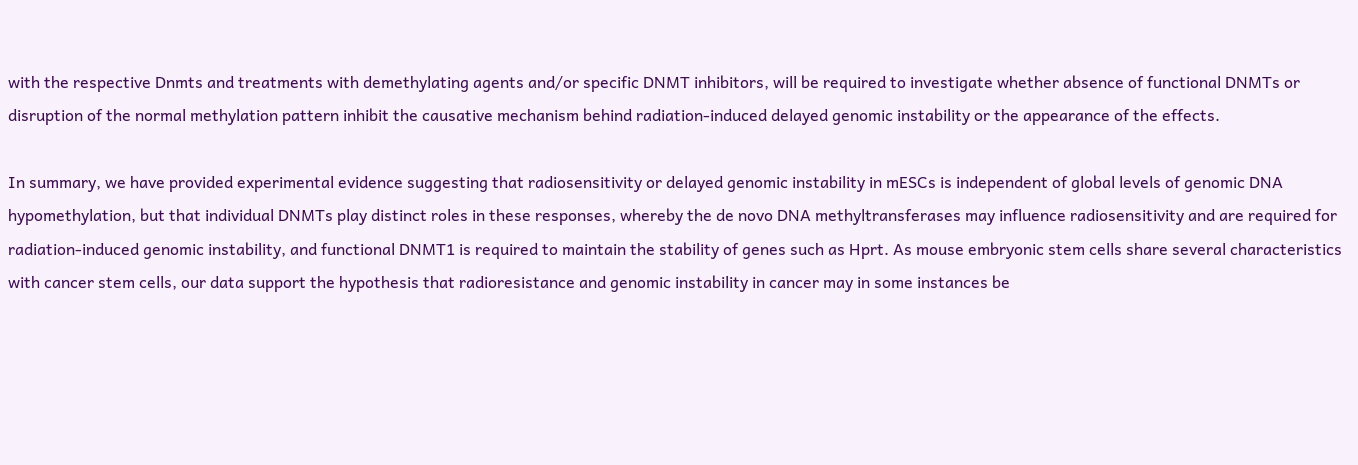with the respective Dnmts and treatments with demethylating agents and/or specific DNMT inhibitors, will be required to investigate whether absence of functional DNMTs or disruption of the normal methylation pattern inhibit the causative mechanism behind radiation-induced delayed genomic instability or the appearance of the effects.

In summary, we have provided experimental evidence suggesting that radiosensitivity or delayed genomic instability in mESCs is independent of global levels of genomic DNA hypomethylation, but that individual DNMTs play distinct roles in these responses, whereby the de novo DNA methyltransferases may influence radiosensitivity and are required for radiation-induced genomic instability, and functional DNMT1 is required to maintain the stability of genes such as Hprt. As mouse embryonic stem cells share several characteristics with cancer stem cells, our data support the hypothesis that radioresistance and genomic instability in cancer may in some instances be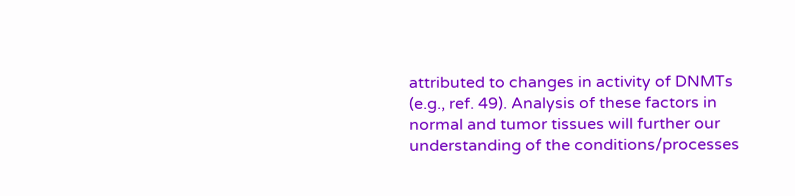attributed to changes in activity of DNMTs (e.g., ref. 49). Analysis of these factors in normal and tumor tissues will further our understanding of the conditions/processes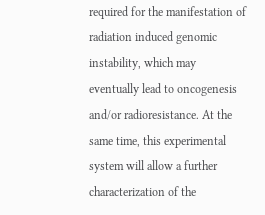required for the manifestation of radiation induced genomic instability, which may eventually lead to oncogenesis and/or radioresistance. At the same time, this experimental system will allow a further characterization of the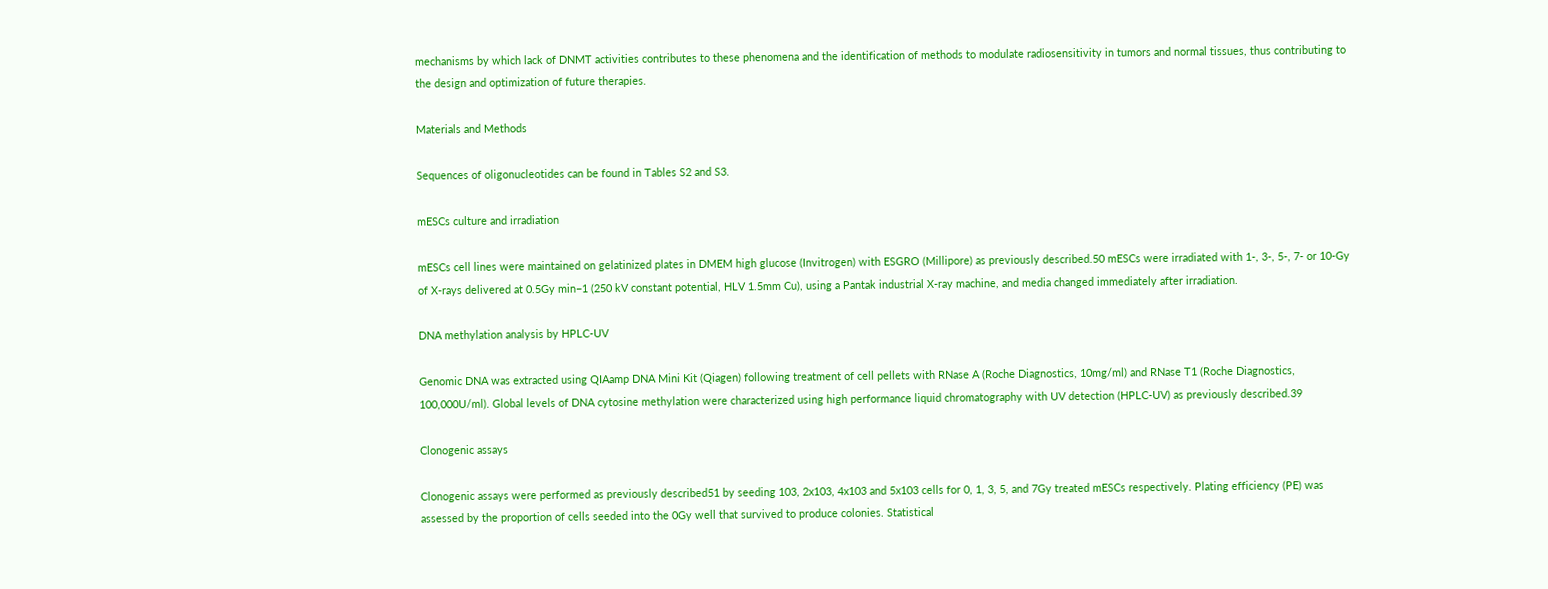mechanisms by which lack of DNMT activities contributes to these phenomena and the identification of methods to modulate radiosensitivity in tumors and normal tissues, thus contributing to the design and optimization of future therapies.

Materials and Methods

Sequences of oligonucleotides can be found in Tables S2 and S3.

mESCs culture and irradiation

mESCs cell lines were maintained on gelatinized plates in DMEM high glucose (Invitrogen) with ESGRO (Millipore) as previously described.50 mESCs were irradiated with 1-, 3-, 5-, 7- or 10-Gy of X-rays delivered at 0.5Gy min−1 (250 kV constant potential, HLV 1.5mm Cu), using a Pantak industrial X-ray machine, and media changed immediately after irradiation.

DNA methylation analysis by HPLC-UV

Genomic DNA was extracted using QIAamp DNA Mini Kit (Qiagen) following treatment of cell pellets with RNase A (Roche Diagnostics, 10mg/ml) and RNase T1 (Roche Diagnostics, 100,000U/ml). Global levels of DNA cytosine methylation were characterized using high performance liquid chromatography with UV detection (HPLC-UV) as previously described.39

Clonogenic assays

Clonogenic assays were performed as previously described51 by seeding 103, 2x103, 4x103 and 5x103 cells for 0, 1, 3, 5, and 7Gy treated mESCs respectively. Plating efficiency (PE) was assessed by the proportion of cells seeded into the 0Gy well that survived to produce colonies. Statistical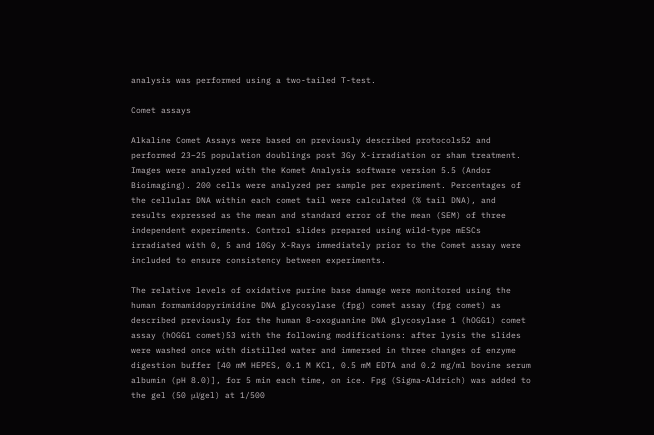analysis was performed using a two-tailed T-test.

Comet assays

Alkaline Comet Assays were based on previously described protocols52 and performed 23–25 population doublings post 3Gy X-irradiation or sham treatment. Images were analyzed with the Komet Analysis software version 5.5 (Andor Bioimaging). 200 cells were analyzed per sample per experiment. Percentages of the cellular DNA within each comet tail were calculated (% tail DNA), and results expressed as the mean and standard error of the mean (SEM) of three independent experiments. Control slides prepared using wild-type mESCs irradiated with 0, 5 and 10Gy X-Rays immediately prior to the Comet assay were included to ensure consistency between experiments.

The relative levels of oxidative purine base damage were monitored using the human formamidopyrimidine DNA glycosylase (fpg) comet assay (fpg comet) as described previously for the human 8-oxoguanine DNA glycosylase 1 (hOGG1) comet assay (hOGG1 comet)53 with the following modifications: after lysis the slides were washed once with distilled water and immersed in three changes of enzyme digestion buffer [40 mM HEPES, 0.1 M KCl, 0.5 mM EDTA and 0.2 mg/ml bovine serum albumin (pH 8.0)], for 5 min each time, on ice. Fpg (Sigma-Aldrich) was added to the gel (50 μl/gel) at 1/500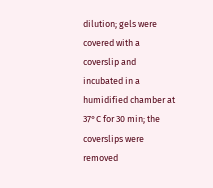dilution; gels were covered with a coverslip and incubated in a humidified chamber at 37°C for 30 min; the coverslips were removed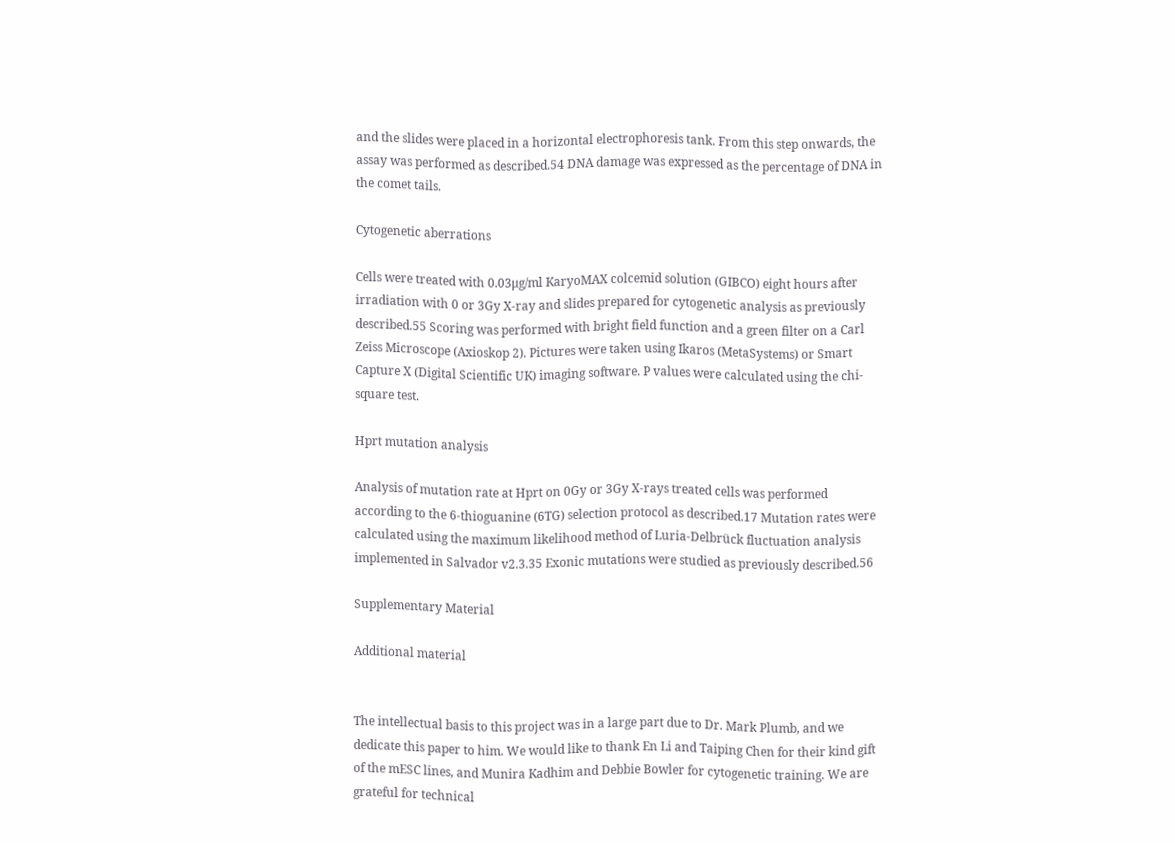and the slides were placed in a horizontal electrophoresis tank. From this step onwards, the assay was performed as described.54 DNA damage was expressed as the percentage of DNA in the comet tails.

Cytogenetic aberrations

Cells were treated with 0.03μg/ml KaryoMAX colcemid solution (GIBCO) eight hours after irradiation with 0 or 3Gy X-ray and slides prepared for cytogenetic analysis as previously described.55 Scoring was performed with bright field function and a green filter on a Carl Zeiss Microscope (Axioskop 2). Pictures were taken using Ikaros (MetaSystems) or Smart Capture X (Digital Scientific UK) imaging software. P values were calculated using the chi-square test.

Hprt mutation analysis

Analysis of mutation rate at Hprt on 0Gy or 3Gy X-rays treated cells was performed according to the 6-thioguanine (6TG) selection protocol as described.17 Mutation rates were calculated using the maximum likelihood method of Luria-Delbrück fluctuation analysis implemented in Salvador v2.3.35 Exonic mutations were studied as previously described.56

Supplementary Material

Additional material


The intellectual basis to this project was in a large part due to Dr. Mark Plumb, and we dedicate this paper to him. We would like to thank En Li and Taiping Chen for their kind gift of the mESC lines, and Munira Kadhim and Debbie Bowler for cytogenetic training. We are grateful for technical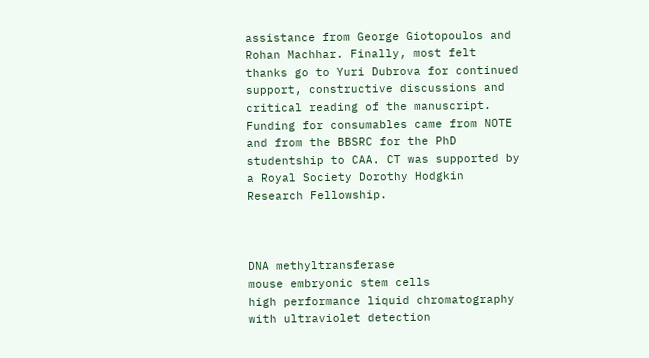assistance from George Giotopoulos and Rohan Machhar. Finally, most felt thanks go to Yuri Dubrova for continued support, constructive discussions and critical reading of the manuscript. Funding for consumables came from NOTE and from the BBSRC for the PhD studentship to CAA. CT was supported by a Royal Society Dorothy Hodgkin Research Fellowship.



DNA methyltransferase
mouse embryonic stem cells
high performance liquid chromatography with ultraviolet detection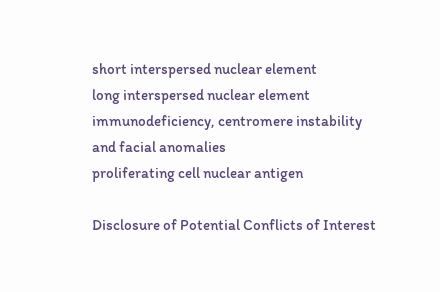short interspersed nuclear element
long interspersed nuclear element
immunodeficiency, centromere instability and facial anomalies
proliferating cell nuclear antigen

Disclosure of Potential Conflicts of Interest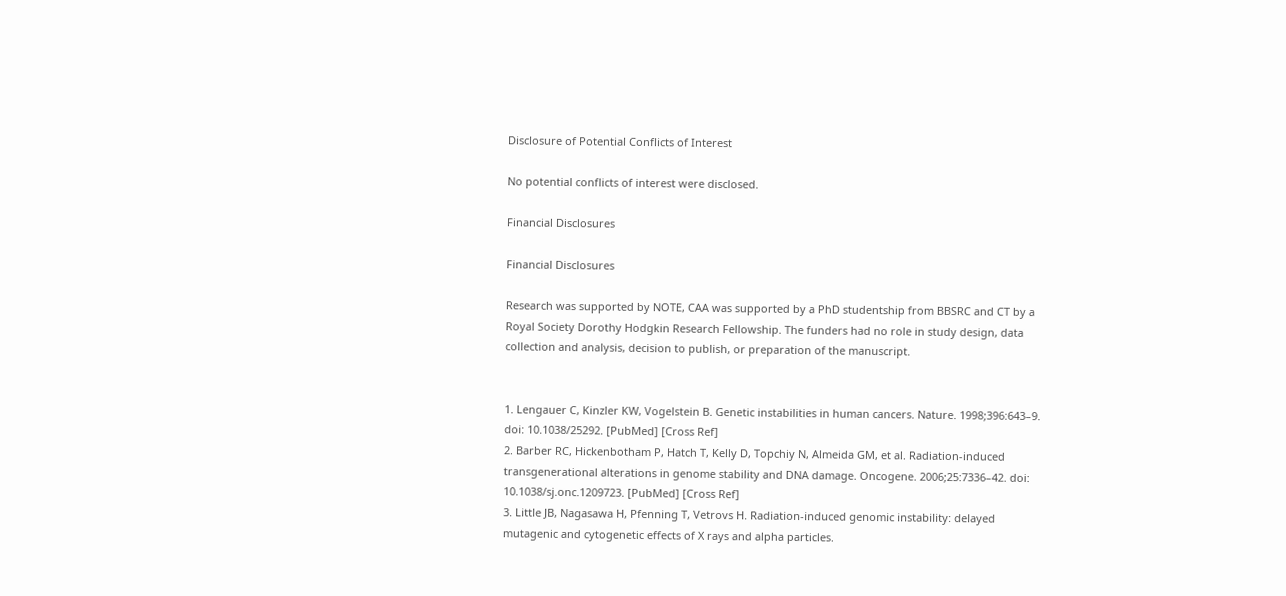Disclosure of Potential Conflicts of Interest

No potential conflicts of interest were disclosed.

Financial Disclosures

Financial Disclosures

Research was supported by NOTE, CAA was supported by a PhD studentship from BBSRC and CT by a Royal Society Dorothy Hodgkin Research Fellowship. The funders had no role in study design, data collection and analysis, decision to publish, or preparation of the manuscript.


1. Lengauer C, Kinzler KW, Vogelstein B. Genetic instabilities in human cancers. Nature. 1998;396:643–9. doi: 10.1038/25292. [PubMed] [Cross Ref]
2. Barber RC, Hickenbotham P, Hatch T, Kelly D, Topchiy N, Almeida GM, et al. Radiation-induced transgenerational alterations in genome stability and DNA damage. Oncogene. 2006;25:7336–42. doi: 10.1038/sj.onc.1209723. [PubMed] [Cross Ref]
3. Little JB, Nagasawa H, Pfenning T, Vetrovs H. Radiation-induced genomic instability: delayed mutagenic and cytogenetic effects of X rays and alpha particles.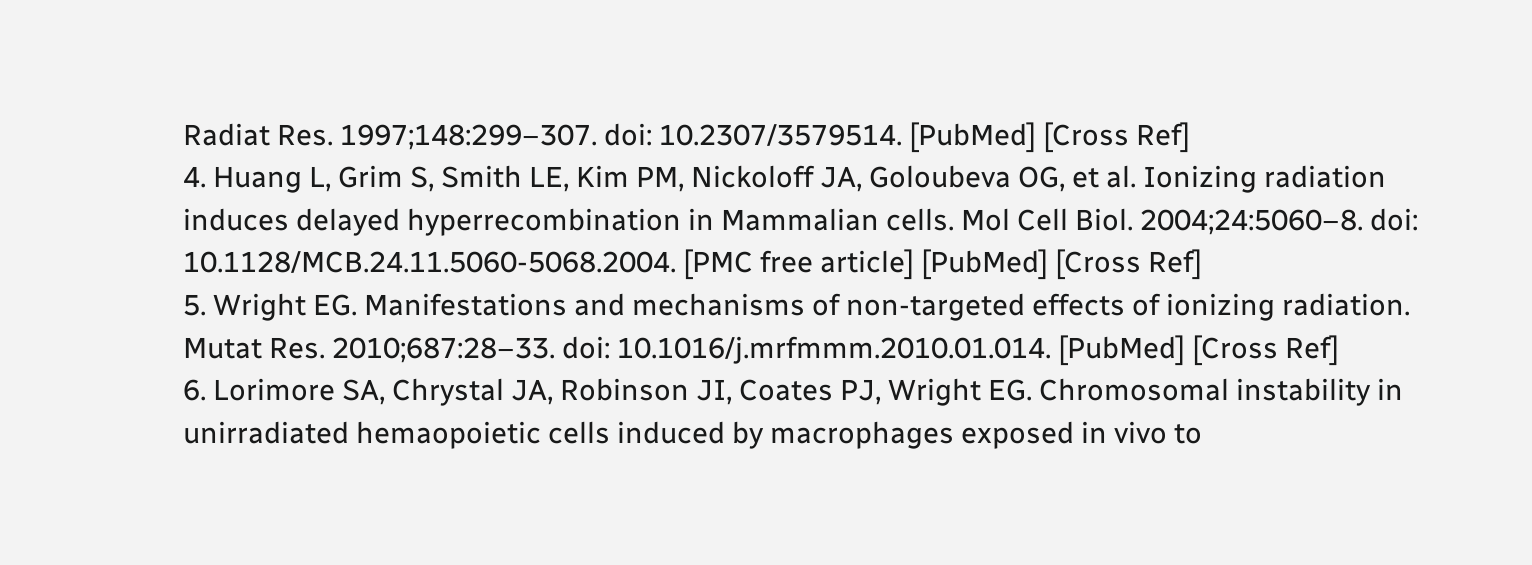Radiat Res. 1997;148:299–307. doi: 10.2307/3579514. [PubMed] [Cross Ref]
4. Huang L, Grim S, Smith LE, Kim PM, Nickoloff JA, Goloubeva OG, et al. Ionizing radiation induces delayed hyperrecombination in Mammalian cells. Mol Cell Biol. 2004;24:5060–8. doi: 10.1128/MCB.24.11.5060-5068.2004. [PMC free article] [PubMed] [Cross Ref]
5. Wright EG. Manifestations and mechanisms of non-targeted effects of ionizing radiation. Mutat Res. 2010;687:28–33. doi: 10.1016/j.mrfmmm.2010.01.014. [PubMed] [Cross Ref]
6. Lorimore SA, Chrystal JA, Robinson JI, Coates PJ, Wright EG. Chromosomal instability in unirradiated hemaopoietic cells induced by macrophages exposed in vivo to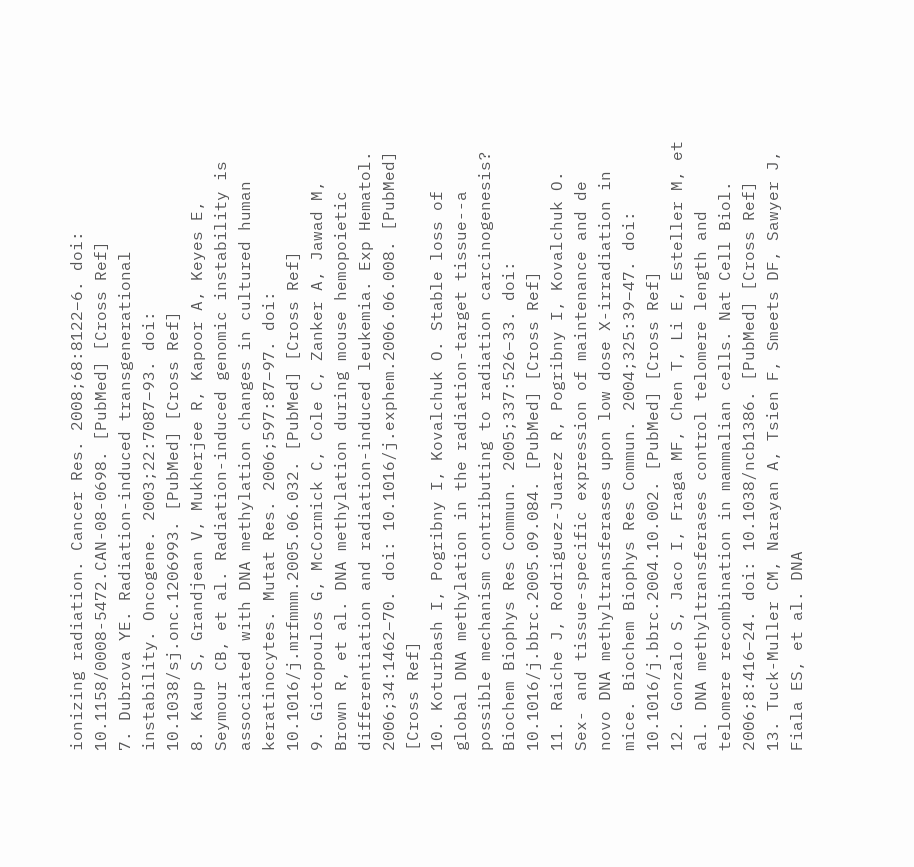ionizing radiation. Cancer Res. 2008;68:8122–6. doi: 10.1158/0008-5472.CAN-08-0698. [PubMed] [Cross Ref]
7. Dubrova YE. Radiation-induced transgenerational instability. Oncogene. 2003;22:7087–93. doi: 10.1038/sj.onc.1206993. [PubMed] [Cross Ref]
8. Kaup S, Grandjean V, Mukherjee R, Kapoor A, Keyes E, Seymour CB, et al. Radiation-induced genomic instability is associated with DNA methylation changes in cultured human keratinocytes. Mutat Res. 2006;597:87–97. doi: 10.1016/j.mrfmmm.2005.06.032. [PubMed] [Cross Ref]
9. Giotopoulos G, McCormick C, Cole C, Zanker A, Jawad M, Brown R, et al. DNA methylation during mouse hemopoietic differentiation and radiation-induced leukemia. Exp Hematol. 2006;34:1462–70. doi: 10.1016/j.exphem.2006.06.008. [PubMed] [Cross Ref]
10. Koturbash I, Pogribny I, Kovalchuk O. Stable loss of global DNA methylation in the radiation-target tissue--a possible mechanism contributing to radiation carcinogenesis? Biochem Biophys Res Commun. 2005;337:526–33. doi: 10.1016/j.bbrc.2005.09.084. [PubMed] [Cross Ref]
11. Raiche J, Rodriguez-Juarez R, Pogribny I, Kovalchuk O. Sex- and tissue-specific expression of maintenance and de novo DNA methyltransferases upon low dose X-irradiation in mice. Biochem Biophys Res Commun. 2004;325:39–47. doi: 10.1016/j.bbrc.2004.10.002. [PubMed] [Cross Ref]
12. Gonzalo S, Jaco I, Fraga MF, Chen T, Li E, Esteller M, et al. DNA methyltransferases control telomere length and telomere recombination in mammalian cells. Nat Cell Biol. 2006;8:416–24. doi: 10.1038/ncb1386. [PubMed] [Cross Ref]
13. Tuck-Muller CM, Narayan A, Tsien F, Smeets DF, Sawyer J, Fiala ES, et al. DNA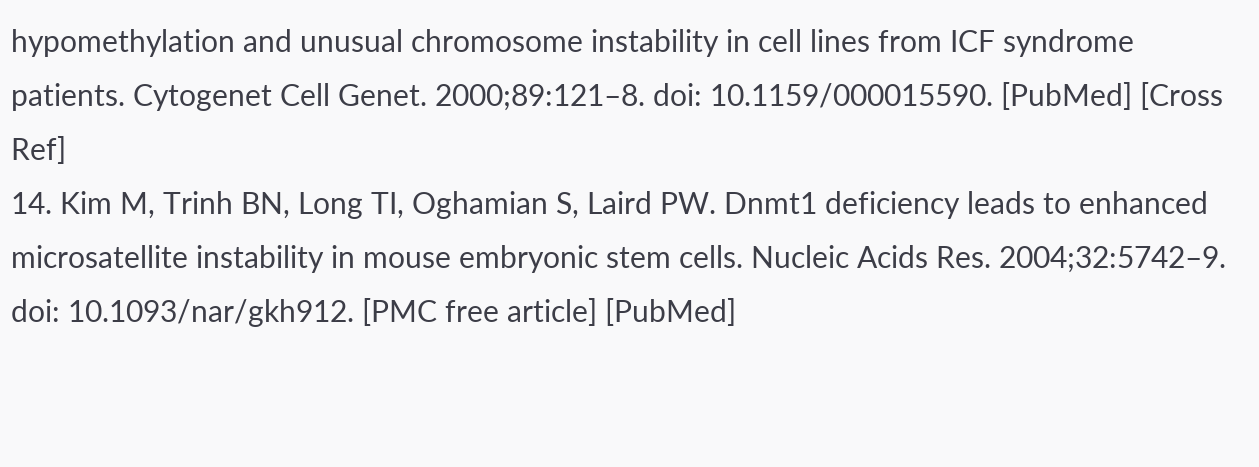hypomethylation and unusual chromosome instability in cell lines from ICF syndrome patients. Cytogenet Cell Genet. 2000;89:121–8. doi: 10.1159/000015590. [PubMed] [Cross Ref]
14. Kim M, Trinh BN, Long TI, Oghamian S, Laird PW. Dnmt1 deficiency leads to enhanced microsatellite instability in mouse embryonic stem cells. Nucleic Acids Res. 2004;32:5742–9. doi: 10.1093/nar/gkh912. [PMC free article] [PubMed]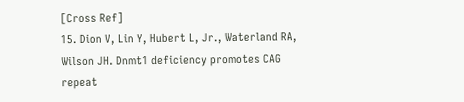[Cross Ref]
15. Dion V, Lin Y, Hubert L, Jr., Waterland RA, Wilson JH. Dnmt1 deficiency promotes CAG repeat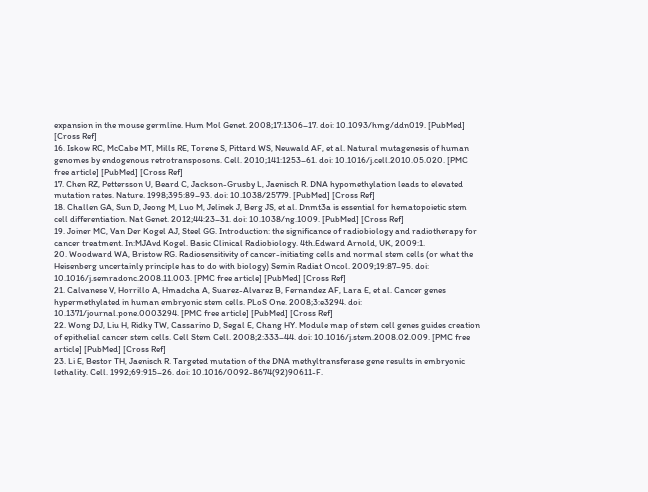expansion in the mouse germline. Hum Mol Genet. 2008;17:1306–17. doi: 10.1093/hmg/ddn019. [PubMed] [Cross Ref]
16. Iskow RC, McCabe MT, Mills RE, Torene S, Pittard WS, Neuwald AF, et al. Natural mutagenesis of human genomes by endogenous retrotransposons. Cell. 2010;141:1253–61. doi: 10.1016/j.cell.2010.05.020. [PMC free article] [PubMed] [Cross Ref]
17. Chen RZ, Pettersson U, Beard C, Jackson-Grusby L, Jaenisch R. DNA hypomethylation leads to elevated mutation rates. Nature. 1998;395:89–93. doi: 10.1038/25779. [PubMed] [Cross Ref]
18. Challen GA, Sun D, Jeong M, Luo M, Jelinek J, Berg JS, et al. Dnmt3a is essential for hematopoietic stem cell differentiation. Nat Genet. 2012;44:23–31. doi: 10.1038/ng.1009. [PubMed] [Cross Ref]
19. Joiner MC, Van Der Kogel AJ, Steel GG. Introduction: the significance of radiobiology and radiotherapy for cancer treatment. In:MJAvd Kogel. Basic Clinical Radiobiology. 4th.Edward Arnold, UK, 2009:1.
20. Woodward WA, Bristow RG. Radiosensitivity of cancer-initiating cells and normal stem cells (or what the Heisenberg uncertainly principle has to do with biology) Semin Radiat Oncol. 2009;19:87–95. doi: 10.1016/j.semradonc.2008.11.003. [PMC free article] [PubMed] [Cross Ref]
21. Calvanese V, Horrillo A, Hmadcha A, Suarez-Alvarez B, Fernandez AF, Lara E, et al. Cancer genes hypermethylated in human embryonic stem cells. PLoS One. 2008;3:e3294. doi: 10.1371/journal.pone.0003294. [PMC free article] [PubMed] [Cross Ref]
22. Wong DJ, Liu H, Ridky TW, Cassarino D, Segal E, Chang HY. Module map of stem cell genes guides creation of epithelial cancer stem cells. Cell Stem Cell. 2008;2:333–44. doi: 10.1016/j.stem.2008.02.009. [PMC free article] [PubMed] [Cross Ref]
23. Li E, Bestor TH, Jaenisch R. Targeted mutation of the DNA methyltransferase gene results in embryonic lethality. Cell. 1992;69:915–26. doi: 10.1016/0092-8674(92)90611-F.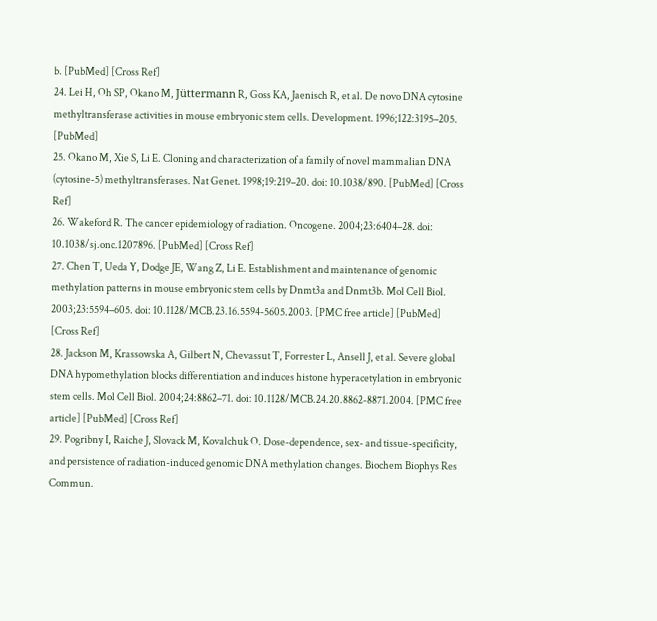b. [PubMed] [Cross Ref]
24. Lei H, Oh SP, Okano M, Jüttermann R, Goss KA, Jaenisch R, et al. De novo DNA cytosine methyltransferase activities in mouse embryonic stem cells. Development. 1996;122:3195–205. [PubMed]
25. Okano M, Xie S, Li E. Cloning and characterization of a family of novel mammalian DNA (cytosine-5) methyltransferases. Nat Genet. 1998;19:219–20. doi: 10.1038/890. [PubMed] [Cross Ref]
26. Wakeford R. The cancer epidemiology of radiation. Oncogene. 2004;23:6404–28. doi: 10.1038/sj.onc.1207896. [PubMed] [Cross Ref]
27. Chen T, Ueda Y, Dodge JE, Wang Z, Li E. Establishment and maintenance of genomic methylation patterns in mouse embryonic stem cells by Dnmt3a and Dnmt3b. Mol Cell Biol. 2003;23:5594–605. doi: 10.1128/MCB.23.16.5594-5605.2003. [PMC free article] [PubMed] [Cross Ref]
28. Jackson M, Krassowska A, Gilbert N, Chevassut T, Forrester L, Ansell J, et al. Severe global DNA hypomethylation blocks differentiation and induces histone hyperacetylation in embryonic stem cells. Mol Cell Biol. 2004;24:8862–71. doi: 10.1128/MCB.24.20.8862-8871.2004. [PMC free article] [PubMed] [Cross Ref]
29. Pogribny I, Raiche J, Slovack M, Kovalchuk O. Dose-dependence, sex- and tissue-specificity, and persistence of radiation-induced genomic DNA methylation changes. Biochem Biophys Res Commun.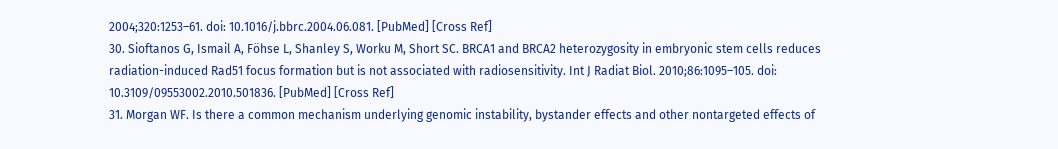2004;320:1253–61. doi: 10.1016/j.bbrc.2004.06.081. [PubMed] [Cross Ref]
30. Sioftanos G, Ismail A, Föhse L, Shanley S, Worku M, Short SC. BRCA1 and BRCA2 heterozygosity in embryonic stem cells reduces radiation-induced Rad51 focus formation but is not associated with radiosensitivity. Int J Radiat Biol. 2010;86:1095–105. doi: 10.3109/09553002.2010.501836. [PubMed] [Cross Ref]
31. Morgan WF. Is there a common mechanism underlying genomic instability, bystander effects and other nontargeted effects of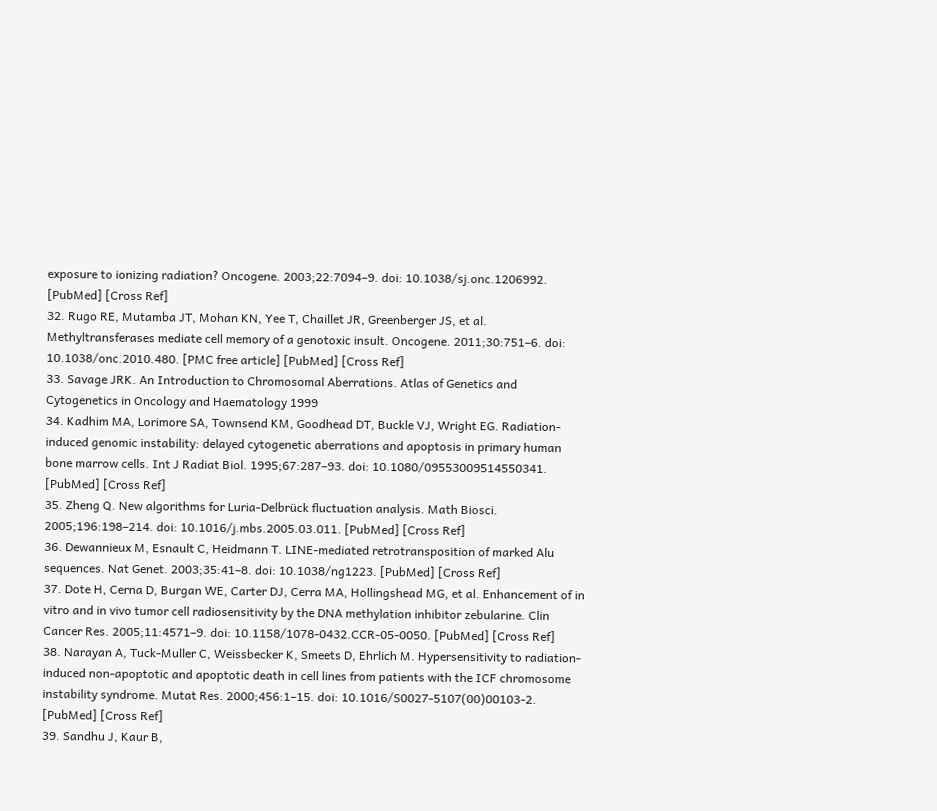exposure to ionizing radiation? Oncogene. 2003;22:7094–9. doi: 10.1038/sj.onc.1206992. [PubMed] [Cross Ref]
32. Rugo RE, Mutamba JT, Mohan KN, Yee T, Chaillet JR, Greenberger JS, et al. Methyltransferases mediate cell memory of a genotoxic insult. Oncogene. 2011;30:751–6. doi: 10.1038/onc.2010.480. [PMC free article] [PubMed] [Cross Ref]
33. Savage JRK. An Introduction to Chromosomal Aberrations. Atlas of Genetics and Cytogenetics in Oncology and Haematology 1999
34. Kadhim MA, Lorimore SA, Townsend KM, Goodhead DT, Buckle VJ, Wright EG. Radiation-induced genomic instability: delayed cytogenetic aberrations and apoptosis in primary human bone marrow cells. Int J Radiat Biol. 1995;67:287–93. doi: 10.1080/09553009514550341. [PubMed] [Cross Ref]
35. Zheng Q. New algorithms for Luria-Delbrück fluctuation analysis. Math Biosci. 2005;196:198–214. doi: 10.1016/j.mbs.2005.03.011. [PubMed] [Cross Ref]
36. Dewannieux M, Esnault C, Heidmann T. LINE-mediated retrotransposition of marked Alu sequences. Nat Genet. 2003;35:41–8. doi: 10.1038/ng1223. [PubMed] [Cross Ref]
37. Dote H, Cerna D, Burgan WE, Carter DJ, Cerra MA, Hollingshead MG, et al. Enhancement of in vitro and in vivo tumor cell radiosensitivity by the DNA methylation inhibitor zebularine. Clin Cancer Res. 2005;11:4571–9. doi: 10.1158/1078-0432.CCR-05-0050. [PubMed] [Cross Ref]
38. Narayan A, Tuck-Muller C, Weissbecker K, Smeets D, Ehrlich M. Hypersensitivity to radiation-induced non-apoptotic and apoptotic death in cell lines from patients with the ICF chromosome instability syndrome. Mutat Res. 2000;456:1–15. doi: 10.1016/S0027-5107(00)00103-2. [PubMed] [Cross Ref]
39. Sandhu J, Kaur B,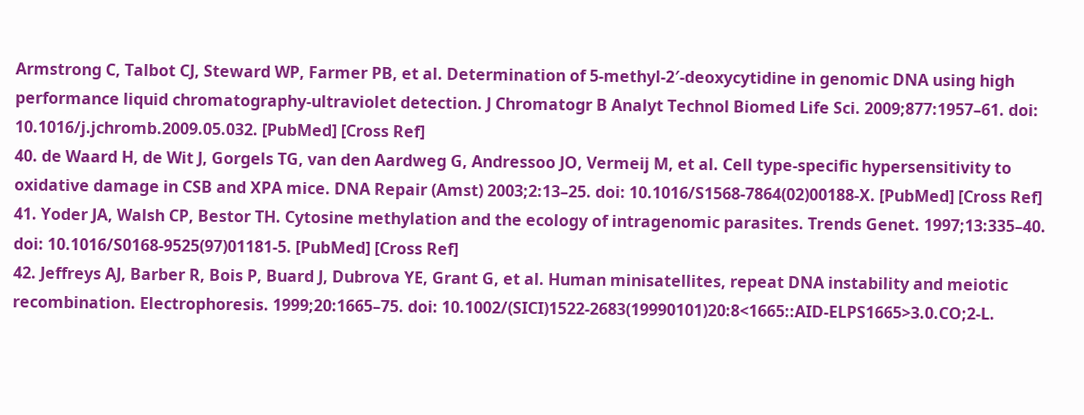Armstrong C, Talbot CJ, Steward WP, Farmer PB, et al. Determination of 5-methyl-2′-deoxycytidine in genomic DNA using high performance liquid chromatography-ultraviolet detection. J Chromatogr B Analyt Technol Biomed Life Sci. 2009;877:1957–61. doi: 10.1016/j.jchromb.2009.05.032. [PubMed] [Cross Ref]
40. de Waard H, de Wit J, Gorgels TG, van den Aardweg G, Andressoo JO, Vermeij M, et al. Cell type-specific hypersensitivity to oxidative damage in CSB and XPA mice. DNA Repair (Amst) 2003;2:13–25. doi: 10.1016/S1568-7864(02)00188-X. [PubMed] [Cross Ref]
41. Yoder JA, Walsh CP, Bestor TH. Cytosine methylation and the ecology of intragenomic parasites. Trends Genet. 1997;13:335–40. doi: 10.1016/S0168-9525(97)01181-5. [PubMed] [Cross Ref]
42. Jeffreys AJ, Barber R, Bois P, Buard J, Dubrova YE, Grant G, et al. Human minisatellites, repeat DNA instability and meiotic recombination. Electrophoresis. 1999;20:1665–75. doi: 10.1002/(SICI)1522-2683(19990101)20:8<1665::AID-ELPS1665>3.0.CO;2-L.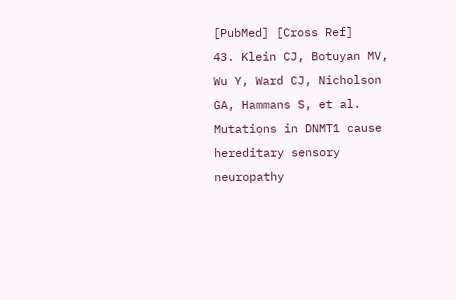[PubMed] [Cross Ref]
43. Klein CJ, Botuyan MV, Wu Y, Ward CJ, Nicholson GA, Hammans S, et al. Mutations in DNMT1 cause hereditary sensory neuropathy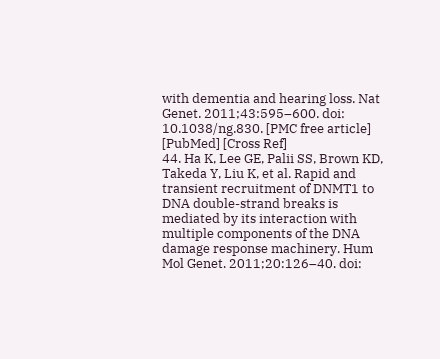with dementia and hearing loss. Nat Genet. 2011;43:595–600. doi: 10.1038/ng.830. [PMC free article] [PubMed] [Cross Ref]
44. Ha K, Lee GE, Palii SS, Brown KD, Takeda Y, Liu K, et al. Rapid and transient recruitment of DNMT1 to DNA double-strand breaks is mediated by its interaction with multiple components of the DNA damage response machinery. Hum Mol Genet. 2011;20:126–40. doi: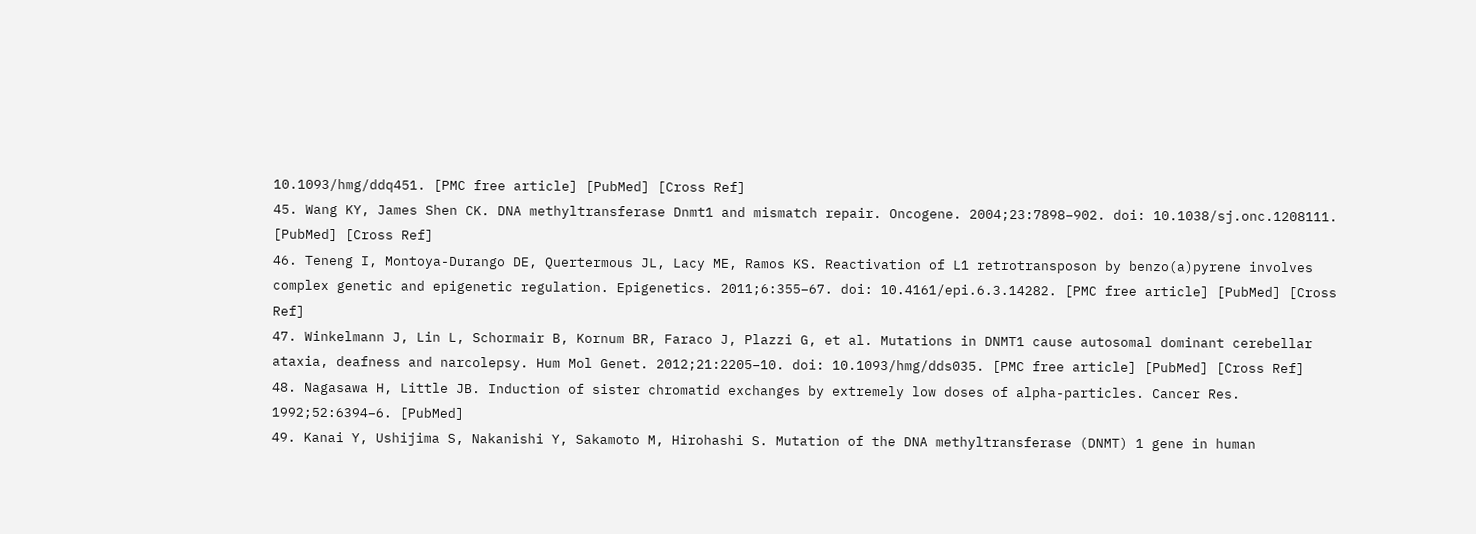10.1093/hmg/ddq451. [PMC free article] [PubMed] [Cross Ref]
45. Wang KY, James Shen CK. DNA methyltransferase Dnmt1 and mismatch repair. Oncogene. 2004;23:7898–902. doi: 10.1038/sj.onc.1208111. [PubMed] [Cross Ref]
46. Teneng I, Montoya-Durango DE, Quertermous JL, Lacy ME, Ramos KS. Reactivation of L1 retrotransposon by benzo(a)pyrene involves complex genetic and epigenetic regulation. Epigenetics. 2011;6:355–67. doi: 10.4161/epi.6.3.14282. [PMC free article] [PubMed] [Cross Ref]
47. Winkelmann J, Lin L, Schormair B, Kornum BR, Faraco J, Plazzi G, et al. Mutations in DNMT1 cause autosomal dominant cerebellar ataxia, deafness and narcolepsy. Hum Mol Genet. 2012;21:2205–10. doi: 10.1093/hmg/dds035. [PMC free article] [PubMed] [Cross Ref]
48. Nagasawa H, Little JB. Induction of sister chromatid exchanges by extremely low doses of alpha-particles. Cancer Res. 1992;52:6394–6. [PubMed]
49. Kanai Y, Ushijima S, Nakanishi Y, Sakamoto M, Hirohashi S. Mutation of the DNA methyltransferase (DNMT) 1 gene in human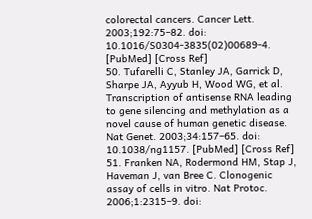colorectal cancers. Cancer Lett. 2003;192:75–82. doi: 10.1016/S0304-3835(02)00689-4. [PubMed] [Cross Ref]
50. Tufarelli C, Stanley JA, Garrick D, Sharpe JA, Ayyub H, Wood WG, et al. Transcription of antisense RNA leading to gene silencing and methylation as a novel cause of human genetic disease. Nat Genet. 2003;34:157–65. doi: 10.1038/ng1157. [PubMed] [Cross Ref]
51. Franken NA, Rodermond HM, Stap J, Haveman J, van Bree C. Clonogenic assay of cells in vitro. Nat Protoc. 2006;1:2315–9. doi: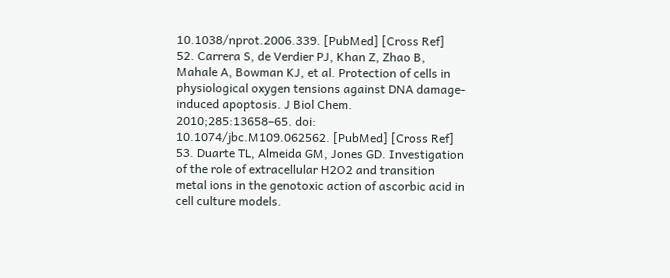10.1038/nprot.2006.339. [PubMed] [Cross Ref]
52. Carrera S, de Verdier PJ, Khan Z, Zhao B, Mahale A, Bowman KJ, et al. Protection of cells in physiological oxygen tensions against DNA damage-induced apoptosis. J Biol Chem. 2010;285:13658–65. doi: 10.1074/jbc.M109.062562. [PubMed] [Cross Ref]
53. Duarte TL, Almeida GM, Jones GD. Investigation of the role of extracellular H2O2 and transition metal ions in the genotoxic action of ascorbic acid in cell culture models.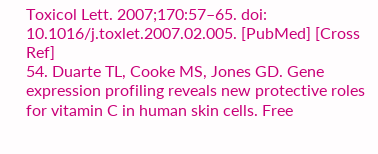Toxicol Lett. 2007;170:57–65. doi: 10.1016/j.toxlet.2007.02.005. [PubMed] [Cross Ref]
54. Duarte TL, Cooke MS, Jones GD. Gene expression profiling reveals new protective roles for vitamin C in human skin cells. Free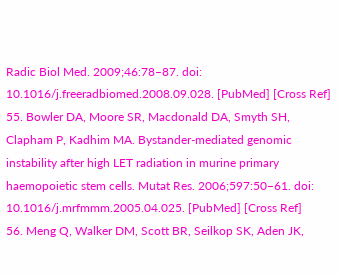Radic Biol Med. 2009;46:78–87. doi: 10.1016/j.freeradbiomed.2008.09.028. [PubMed] [Cross Ref]
55. Bowler DA, Moore SR, Macdonald DA, Smyth SH, Clapham P, Kadhim MA. Bystander-mediated genomic instability after high LET radiation in murine primary haemopoietic stem cells. Mutat Res. 2006;597:50–61. doi: 10.1016/j.mrfmmm.2005.04.025. [PubMed] [Cross Ref]
56. Meng Q, Walker DM, Scott BR, Seilkop SK, Aden JK,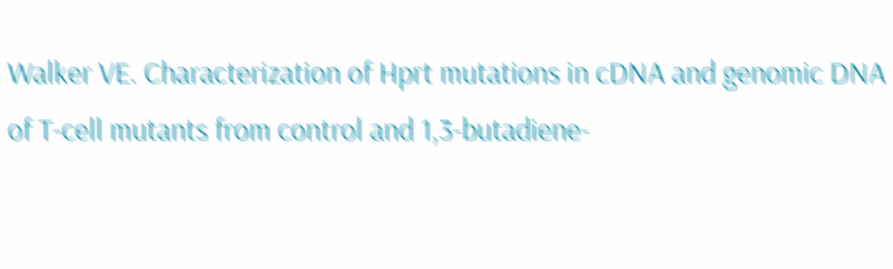Walker VE. Characterization of Hprt mutations in cDNA and genomic DNA of T-cell mutants from control and 1,3-butadiene-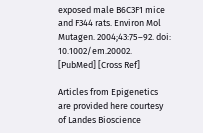exposed male B6C3F1 mice and F344 rats. Environ Mol Mutagen. 2004;43:75–92. doi: 10.1002/em.20002. [PubMed] [Cross Ref]

Articles from Epigenetics are provided here courtesy of Landes Bioscience